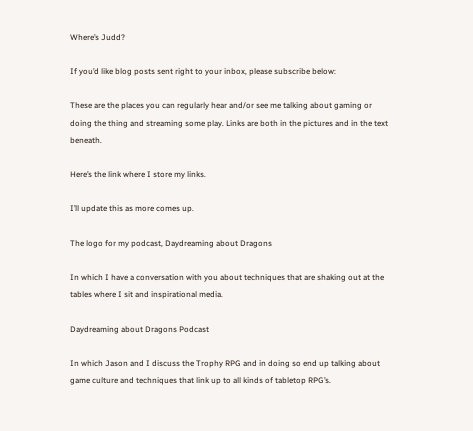Where’s Judd?

If you’d like blog posts sent right to your inbox, please subscribe below:

These are the places you can regularly hear and/or see me talking about gaming or doing the thing and streaming some play. Links are both in the pictures and in the text beneath.

Here’s the link where I store my links.

I’ll update this as more comes up.

The logo for my podcast, Daydreaming about Dragons

In which I have a conversation with you about techniques that are shaking out at the tables where I sit and inspirational media.

Daydreaming about Dragons Podcast

In which Jason and I discuss the Trophy RPG and in doing so end up talking about game culture and techniques that link up to all kinds of tabletop RPG’s.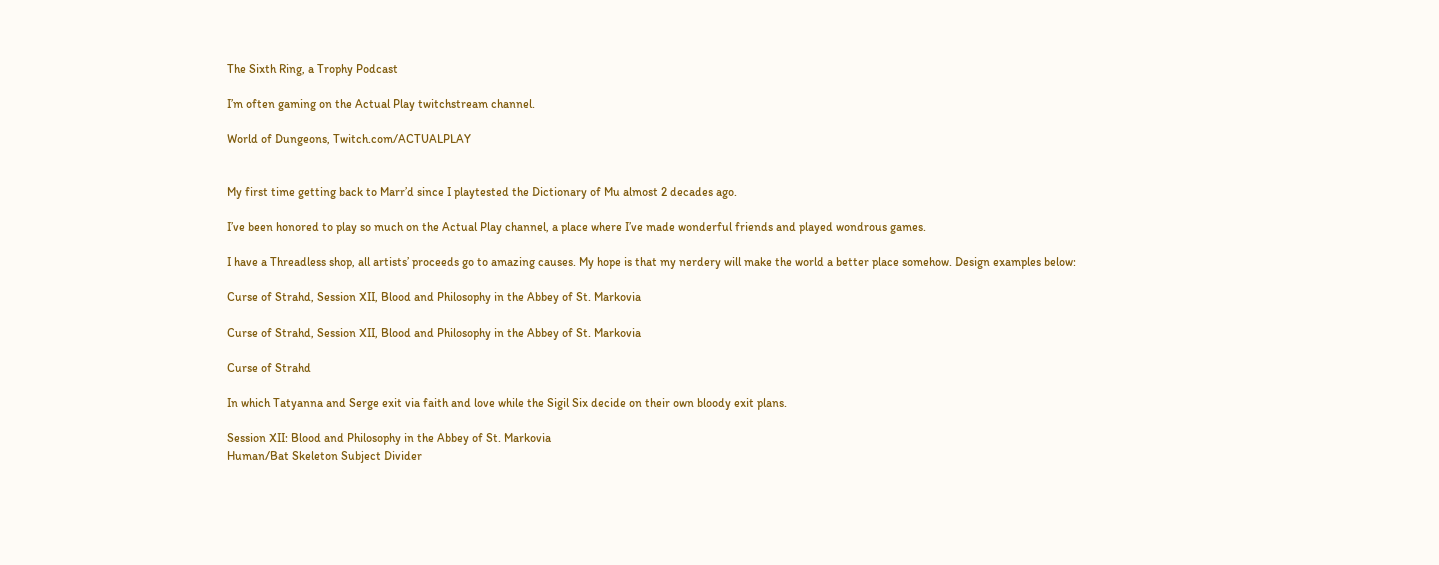The Sixth Ring, a Trophy Podcast

I’m often gaming on the Actual Play twitchstream channel.

World of Dungeons, Twitch.com/ACTUALPLAY


My first time getting back to Marr’d since I playtested the Dictionary of Mu almost 2 decades ago.

I’ve been honored to play so much on the Actual Play channel, a place where I’ve made wonderful friends and played wondrous games.

I have a Threadless shop, all artists’ proceeds go to amazing causes. My hope is that my nerdery will make the world a better place somehow. Design examples below:

Curse of Strahd, Session XII, Blood and Philosophy in the Abbey of St. Markovia

Curse of Strahd, Session XII, Blood and Philosophy in the Abbey of St. Markovia

Curse of Strahd

In which Tatyanna and Serge exit via faith and love while the Sigil Six decide on their own bloody exit plans.

Session XII: Blood and Philosophy in the Abbey of St. Markovia
Human/Bat Skeleton Subject Divider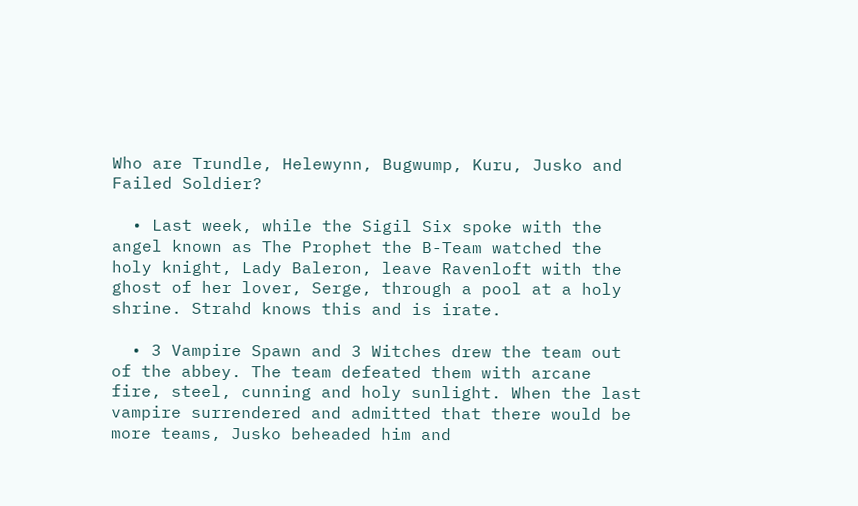Who are Trundle, Helewynn, Bugwump, Kuru, Jusko and Failed Soldier?

  • Last week, while the Sigil Six spoke with the angel known as The Prophet the B-Team watched the holy knight, Lady Baleron, leave Ravenloft with the ghost of her lover, Serge, through a pool at a holy shrine. Strahd knows this and is irate.

  • 3 Vampire Spawn and 3 Witches drew the team out of the abbey. The team defeated them with arcane fire, steel, cunning and holy sunlight. When the last vampire surrendered and admitted that there would be more teams, Jusko beheaded him and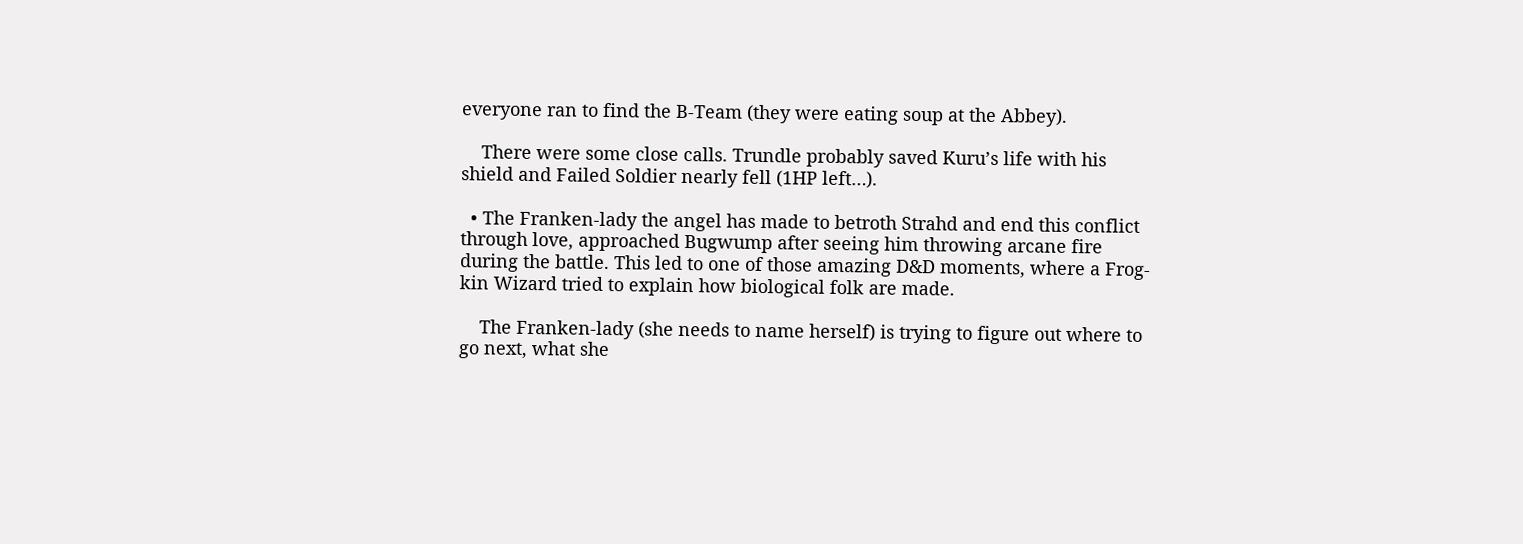everyone ran to find the B-Team (they were eating soup at the Abbey).

    There were some close calls. Trundle probably saved Kuru’s life with his shield and Failed Soldier nearly fell (1HP left…).

  • The Franken-lady the angel has made to betroth Strahd and end this conflict through love, approached Bugwump after seeing him throwing arcane fire during the battle. This led to one of those amazing D&D moments, where a Frog-kin Wizard tried to explain how biological folk are made.

    The Franken-lady (she needs to name herself) is trying to figure out where to go next, what she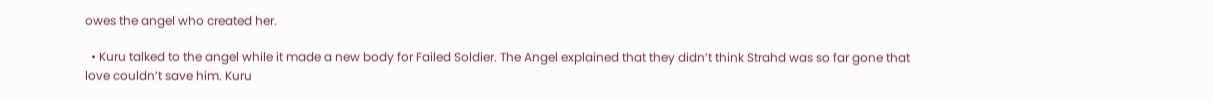owes the angel who created her.

  • Kuru talked to the angel while it made a new body for Failed Soldier. The Angel explained that they didn’t think Strahd was so far gone that love couldn’t save him. Kuru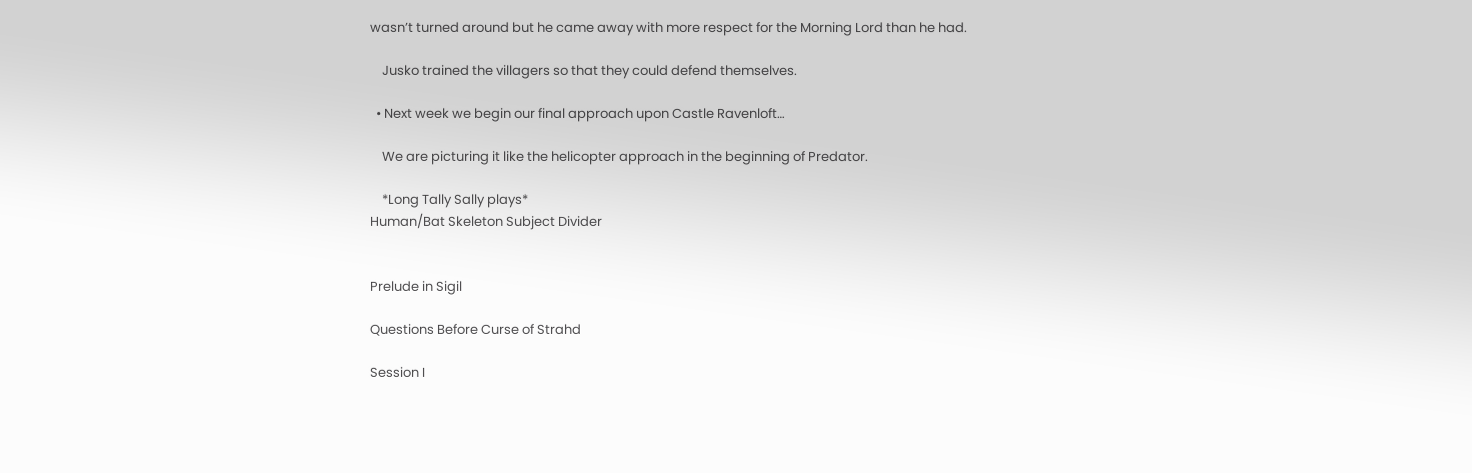wasn’t turned around but he came away with more respect for the Morning Lord than he had.

    Jusko trained the villagers so that they could defend themselves.

  • Next week we begin our final approach upon Castle Ravenloft…

    We are picturing it like the helicopter approach in the beginning of Predator.

    *Long Tally Sally plays*
Human/Bat Skeleton Subject Divider


Prelude in Sigil

Questions Before Curse of Strahd

Session I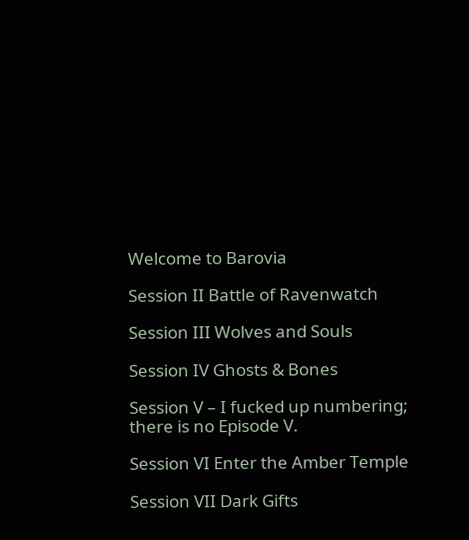Welcome to Barovia

Session II Battle of Ravenwatch

Session III Wolves and Souls

Session IV Ghosts & Bones

Session V – I fucked up numbering; there is no Episode V.

Session VI Enter the Amber Temple

Session VII Dark Gifts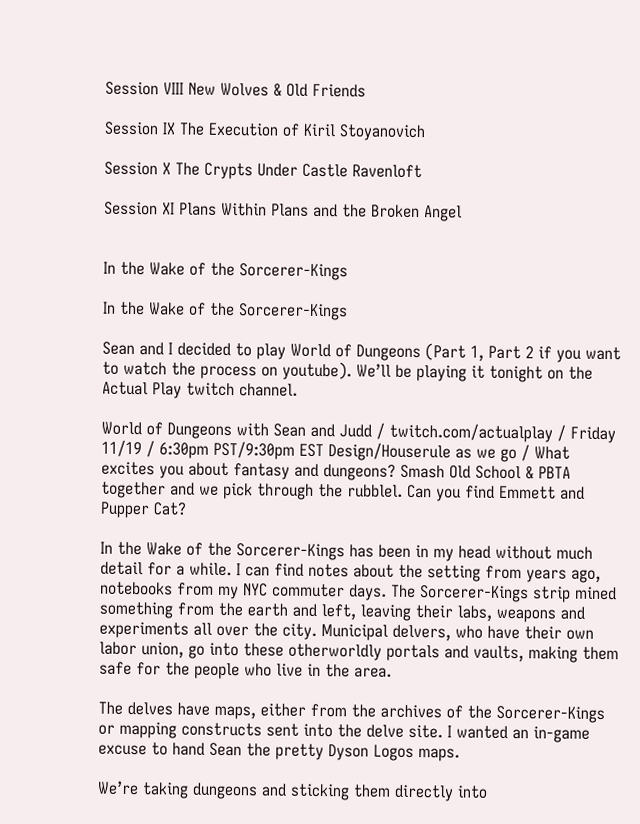Session VIII New Wolves & Old Friends

Session IX The Execution of Kiril Stoyanovich

Session X The Crypts Under Castle Ravenloft

Session XI Plans Within Plans and the Broken Angel


In the Wake of the Sorcerer-Kings

In the Wake of the Sorcerer-Kings

Sean and I decided to play World of Dungeons (Part 1, Part 2 if you want to watch the process on youtube). We’ll be playing it tonight on the Actual Play twitch channel.

World of Dungeons with Sean and Judd / twitch.com/actualplay / Friday 11/19 / 6:30pm PST/9:30pm EST Design/Houserule as we go / What excites you about fantasy and dungeons? Smash Old School & PBTA together and we pick through the rubblel. Can you find Emmett and Pupper Cat?

In the Wake of the Sorcerer-Kings has been in my head without much detail for a while. I can find notes about the setting from years ago, notebooks from my NYC commuter days. The Sorcerer-Kings strip mined something from the earth and left, leaving their labs, weapons and experiments all over the city. Municipal delvers, who have their own labor union, go into these otherworldly portals and vaults, making them safe for the people who live in the area.

The delves have maps, either from the archives of the Sorcerer-Kings or mapping constructs sent into the delve site. I wanted an in-game excuse to hand Sean the pretty Dyson Logos maps.

We’re taking dungeons and sticking them directly into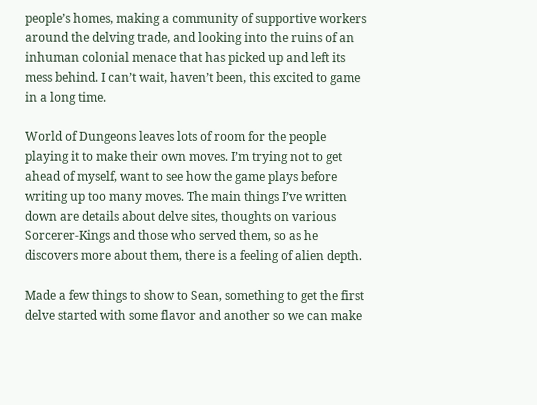people’s homes, making a community of supportive workers around the delving trade, and looking into the ruins of an inhuman colonial menace that has picked up and left its mess behind. I can’t wait, haven’t been, this excited to game in a long time.

World of Dungeons leaves lots of room for the people playing it to make their own moves. I’m trying not to get ahead of myself, want to see how the game plays before writing up too many moves. The main things I’ve written down are details about delve sites, thoughts on various Sorcerer-Kings and those who served them, so as he discovers more about them, there is a feeling of alien depth.

Made a few things to show to Sean, something to get the first delve started with some flavor and another so we can make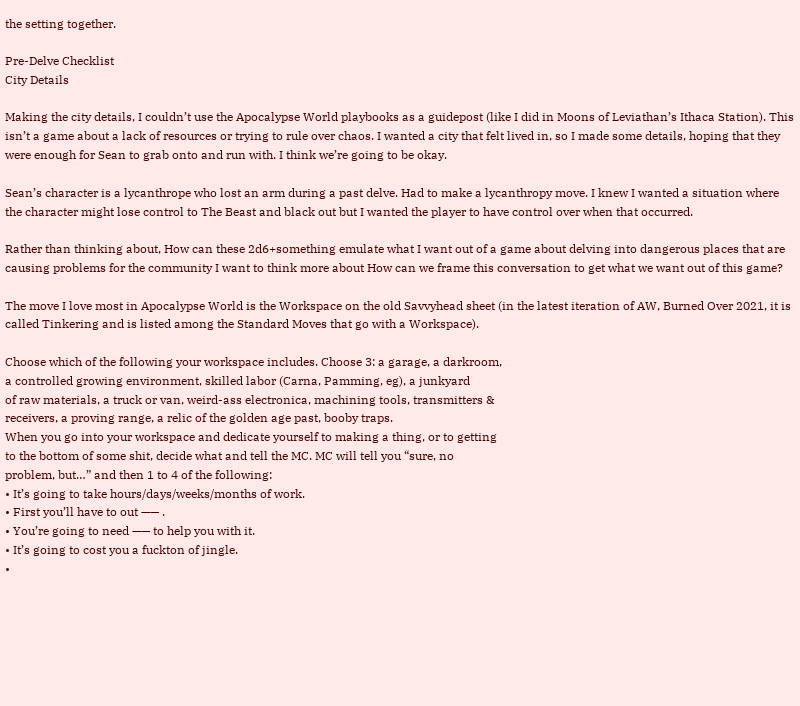the setting together.

Pre-Delve Checklist
City Details

Making the city details, I couldn’t use the Apocalypse World playbooks as a guidepost (like I did in Moons of Leviathan’s Ithaca Station). This isn’t a game about a lack of resources or trying to rule over chaos. I wanted a city that felt lived in, so I made some details, hoping that they were enough for Sean to grab onto and run with. I think we’re going to be okay.

Sean’s character is a lycanthrope who lost an arm during a past delve. Had to make a lycanthropy move. I knew I wanted a situation where the character might lose control to The Beast and black out but I wanted the player to have control over when that occurred.

Rather than thinking about, How can these 2d6+something emulate what I want out of a game about delving into dangerous places that are causing problems for the community I want to think more about How can we frame this conversation to get what we want out of this game?

The move I love most in Apocalypse World is the Workspace on the old Savvyhead sheet (in the latest iteration of AW, Burned Over 2021, it is called Tinkering and is listed among the Standard Moves that go with a Workspace).

Choose which of the following your workspace includes. Choose 3: a garage, a darkroom,
a controlled growing environment, skilled labor (Carna, Pamming, eg), a junkyard
of raw materials, a truck or van, weird-ass electronica, machining tools, transmitters &
receivers, a proving range, a relic of the golden age past, booby traps.
When you go into your workspace and dedicate yourself to making a thing, or to getting
to the bottom of some shit, decide what and tell the MC. MC will tell you “sure, no
problem, but…” and then 1 to 4 of the following:
• It’s going to take hours/days/weeks/months of work.
• First you’ll have to out —— .
• You’re going to need —— to help you with it.
• It’s going to cost you a fuckton of jingle.
•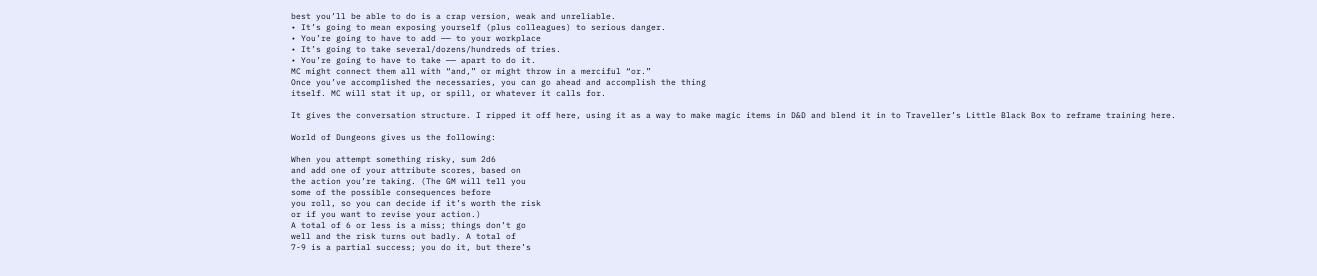best you’ll be able to do is a crap version, weak and unreliable.
• It’s going to mean exposing yourself (plus colleagues) to serious danger.
• You’re going to have to add —— to your workplace
• It’s going to take several/dozens/hundreds of tries.
• You’re going to have to take —— apart to do it.
MC might connect them all with “and,” or might throw in a merciful “or.”
Once you’ve accomplished the necessaries, you can go ahead and accomplish the thing
itself. MC will stat it up, or spill, or whatever it calls for.

It gives the conversation structure. I ripped it off here, using it as a way to make magic items in D&D and blend it in to Traveller’s Little Black Box to reframe training here.

World of Dungeons gives us the following:

When you attempt something risky, sum 2d6
and add one of your attribute scores, based on
the action you’re taking. (The GM will tell you
some of the possible consequences before
you roll, so you can decide if it’s worth the risk
or if you want to revise your action.)
A total of 6 or less is a miss; things don’t go
well and the risk turns out badly. A total of
7-9 is a partial success; you do it, but there’s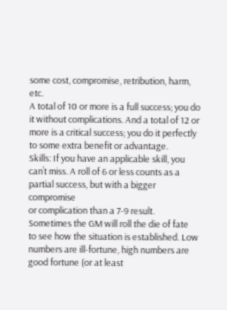some cost, compromise, retribution, harm, etc.
A total of 10 or more is a full success; you do
it without complications. And a total of 12 or
more is a critical success; you do it perfectly
to some extra benefit or advantage.
Skills: If you have an applicable skill, you
can’t miss. A roll of 6 or less counts as a
partial success, but with a bigger compromise
or complication than a 7-9 result.
Sometimes the GM will roll the die of fate
to see how the situation is established. Low
numbers are ill-fortune, high numbers are
good fortune (or at least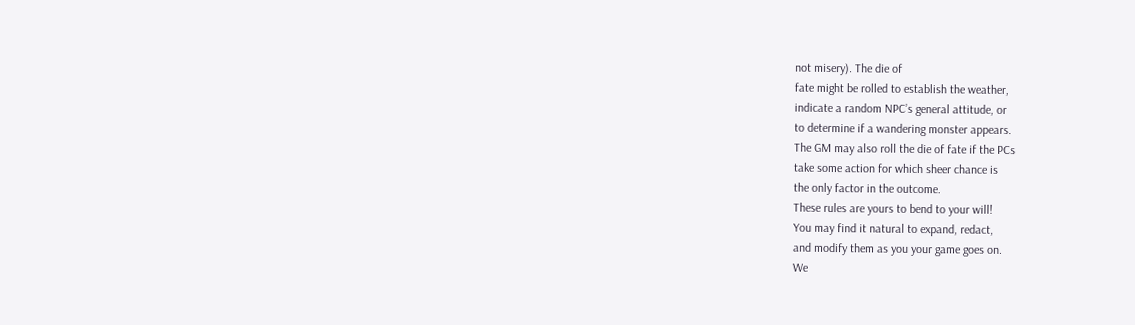not misery). The die of
fate might be rolled to establish the weather,
indicate a random NPC’s general attitude, or
to determine if a wandering monster appears.
The GM may also roll the die of fate if the PCs
take some action for which sheer chance is
the only factor in the outcome.
These rules are yours to bend to your will!
You may find it natural to expand, redact,
and modify them as you your game goes on.
We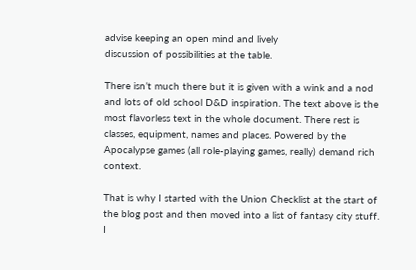advise keeping an open mind and lively
discussion of possibilities at the table.

There isn’t much there but it is given with a wink and a nod and lots of old school D&D inspiration. The text above is the most flavorless text in the whole document. There rest is classes, equipment, names and places. Powered by the Apocalypse games (all role-playing games, really) demand rich context.

That is why I started with the Union Checklist at the start of the blog post and then moved into a list of fantasy city stuff. I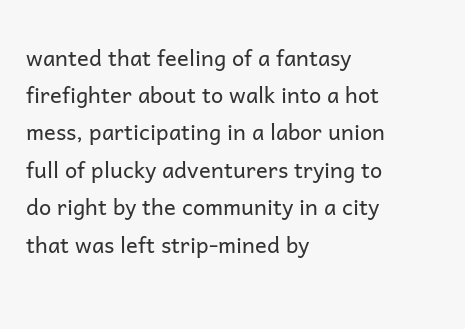wanted that feeling of a fantasy firefighter about to walk into a hot mess, participating in a labor union full of plucky adventurers trying to do right by the community in a city that was left strip-mined by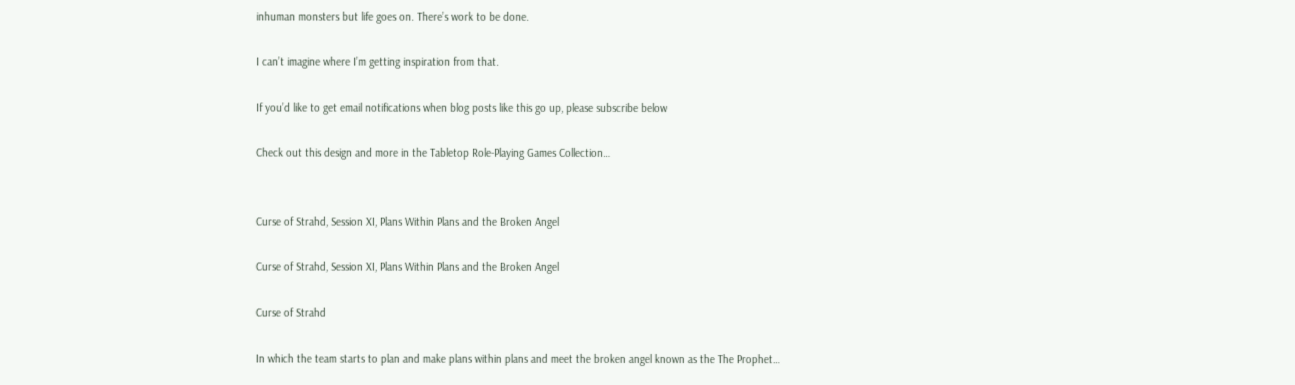inhuman monsters but life goes on. There’s work to be done.

I can’t imagine where I’m getting inspiration from that.

If you’d like to get email notifications when blog posts like this go up, please subscribe below

Check out this design and more in the Tabletop Role-Playing Games Collection…


Curse of Strahd, Session XI, Plans Within Plans and the Broken Angel

Curse of Strahd, Session XI, Plans Within Plans and the Broken Angel

Curse of Strahd

In which the team starts to plan and make plans within plans and meet the broken angel known as the The Prophet…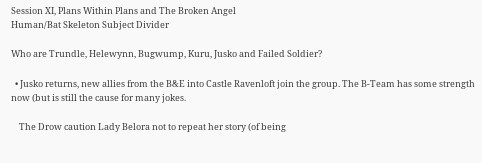Session XI, Plans Within Plans and The Broken Angel
Human/Bat Skeleton Subject Divider

Who are Trundle, Helewynn, Bugwump, Kuru, Jusko and Failed Soldier?

  • Jusko returns, new allies from the B&E into Castle Ravenloft join the group. The B-Team has some strength now (but is still the cause for many jokes.

    The Drow caution Lady Belora not to repeat her story (of being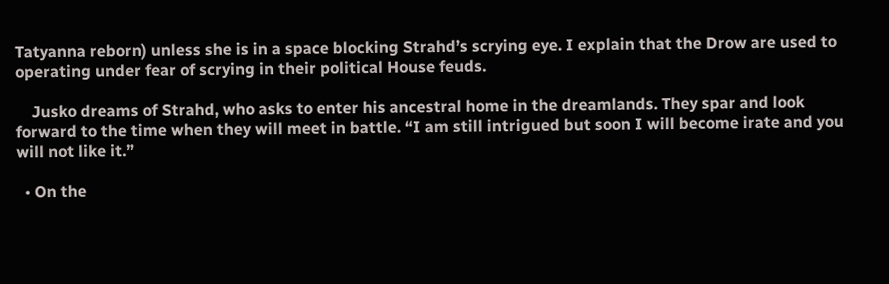Tatyanna reborn) unless she is in a space blocking Strahd’s scrying eye. I explain that the Drow are used to operating under fear of scrying in their political House feuds.

    Jusko dreams of Strahd, who asks to enter his ancestral home in the dreamlands. They spar and look forward to the time when they will meet in battle. “I am still intrigued but soon I will become irate and you will not like it.”

  • On the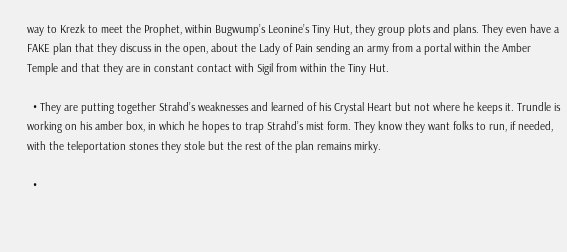way to Krezk to meet the Prophet, within Bugwump’s Leonine’s Tiny Hut, they group plots and plans. They even have a FAKE plan that they discuss in the open, about the Lady of Pain sending an army from a portal within the Amber Temple and that they are in constant contact with Sigil from within the Tiny Hut.

  • They are putting together Strahd’s weaknesses and learned of his Crystal Heart but not where he keeps it. Trundle is working on his amber box, in which he hopes to trap Strahd’s mist form. They know they want folks to run, if needed, with the teleportation stones they stole but the rest of the plan remains mirky.

  •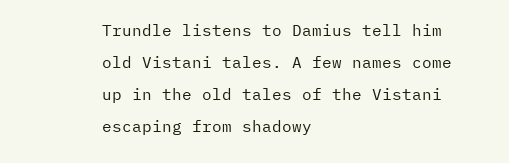Trundle listens to Damius tell him old Vistani tales. A few names come up in the old tales of the Vistani escaping from shadowy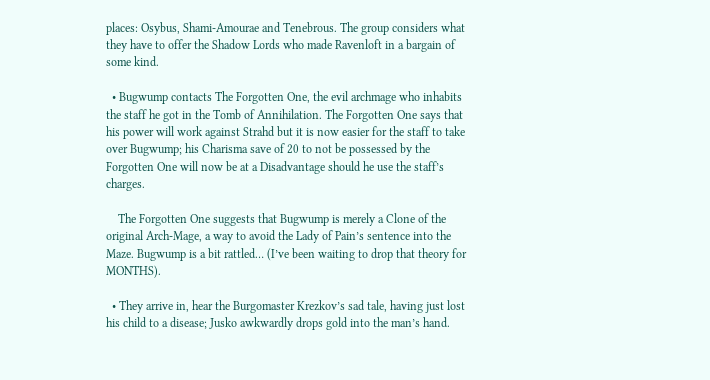places: Osybus, Shami-Amourae and Tenebrous. The group considers what they have to offer the Shadow Lords who made Ravenloft in a bargain of some kind.

  • Bugwump contacts The Forgotten One, the evil archmage who inhabits the staff he got in the Tomb of Annihilation. The Forgotten One says that his power will work against Strahd but it is now easier for the staff to take over Bugwump; his Charisma save of 20 to not be possessed by the Forgotten One will now be at a Disadvantage should he use the staff’s charges.

    The Forgotten One suggests that Bugwump is merely a Clone of the original Arch-Mage, a way to avoid the Lady of Pain’s sentence into the Maze. Bugwump is a bit rattled… (I’ve been waiting to drop that theory for MONTHS).

  • They arrive in, hear the Burgomaster Krezkov’s sad tale, having just lost his child to a disease; Jusko awkwardly drops gold into the man’s hand.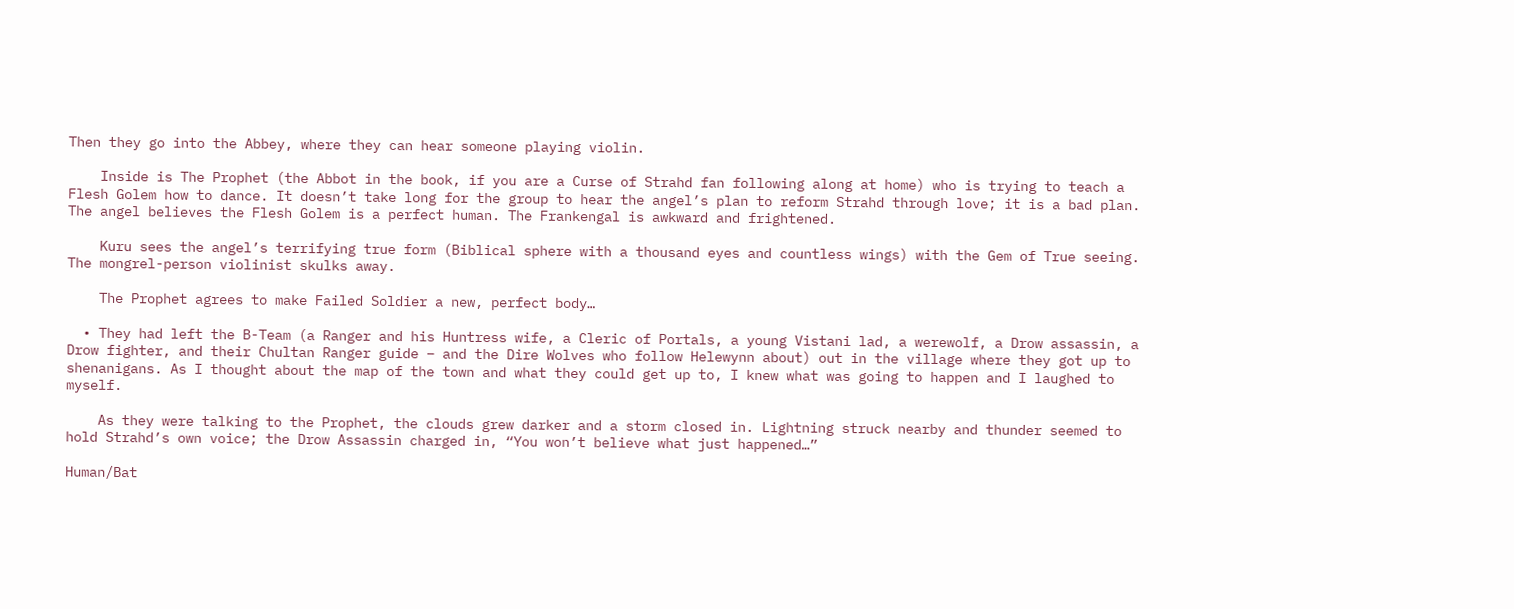Then they go into the Abbey, where they can hear someone playing violin.

    Inside is The Prophet (the Abbot in the book, if you are a Curse of Strahd fan following along at home) who is trying to teach a Flesh Golem how to dance. It doesn’t take long for the group to hear the angel’s plan to reform Strahd through love; it is a bad plan. The angel believes the Flesh Golem is a perfect human. The Frankengal is awkward and frightened.

    Kuru sees the angel’s terrifying true form (Biblical sphere with a thousand eyes and countless wings) with the Gem of True seeing. The mongrel-person violinist skulks away.

    The Prophet agrees to make Failed Soldier a new, perfect body…

  • They had left the B-Team (a Ranger and his Huntress wife, a Cleric of Portals, a young Vistani lad, a werewolf, a Drow assassin, a Drow fighter, and their Chultan Ranger guide – and the Dire Wolves who follow Helewynn about) out in the village where they got up to shenanigans. As I thought about the map of the town and what they could get up to, I knew what was going to happen and I laughed to myself.

    As they were talking to the Prophet, the clouds grew darker and a storm closed in. Lightning struck nearby and thunder seemed to hold Strahd’s own voice; the Drow Assassin charged in, “You won’t believe what just happened…”

Human/Bat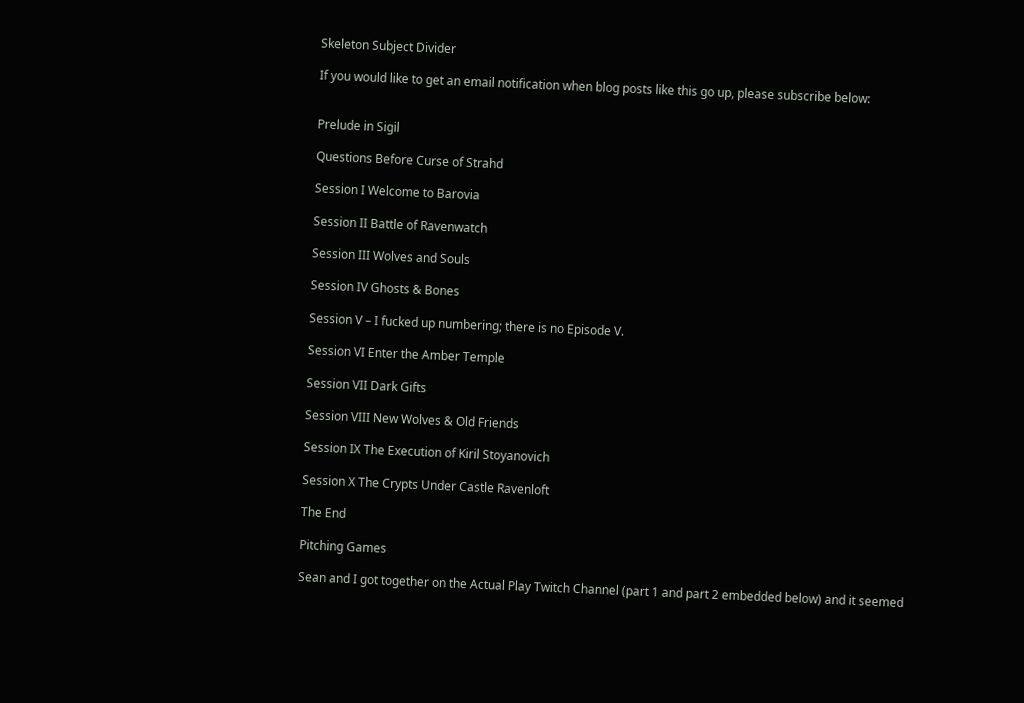Skeleton Subject Divider

If you would like to get an email notification when blog posts like this go up, please subscribe below:


Prelude in Sigil

Questions Before Curse of Strahd

Session I Welcome to Barovia

Session II Battle of Ravenwatch

Session III Wolves and Souls

Session IV Ghosts & Bones

Session V – I fucked up numbering; there is no Episode V.

Session VI Enter the Amber Temple

Session VII Dark Gifts

Session VIII New Wolves & Old Friends

Session IX The Execution of Kiril Stoyanovich

Session X The Crypts Under Castle Ravenloft

The End

Pitching Games

Sean and I got together on the Actual Play Twitch Channel (part 1 and part 2 embedded below) and it seemed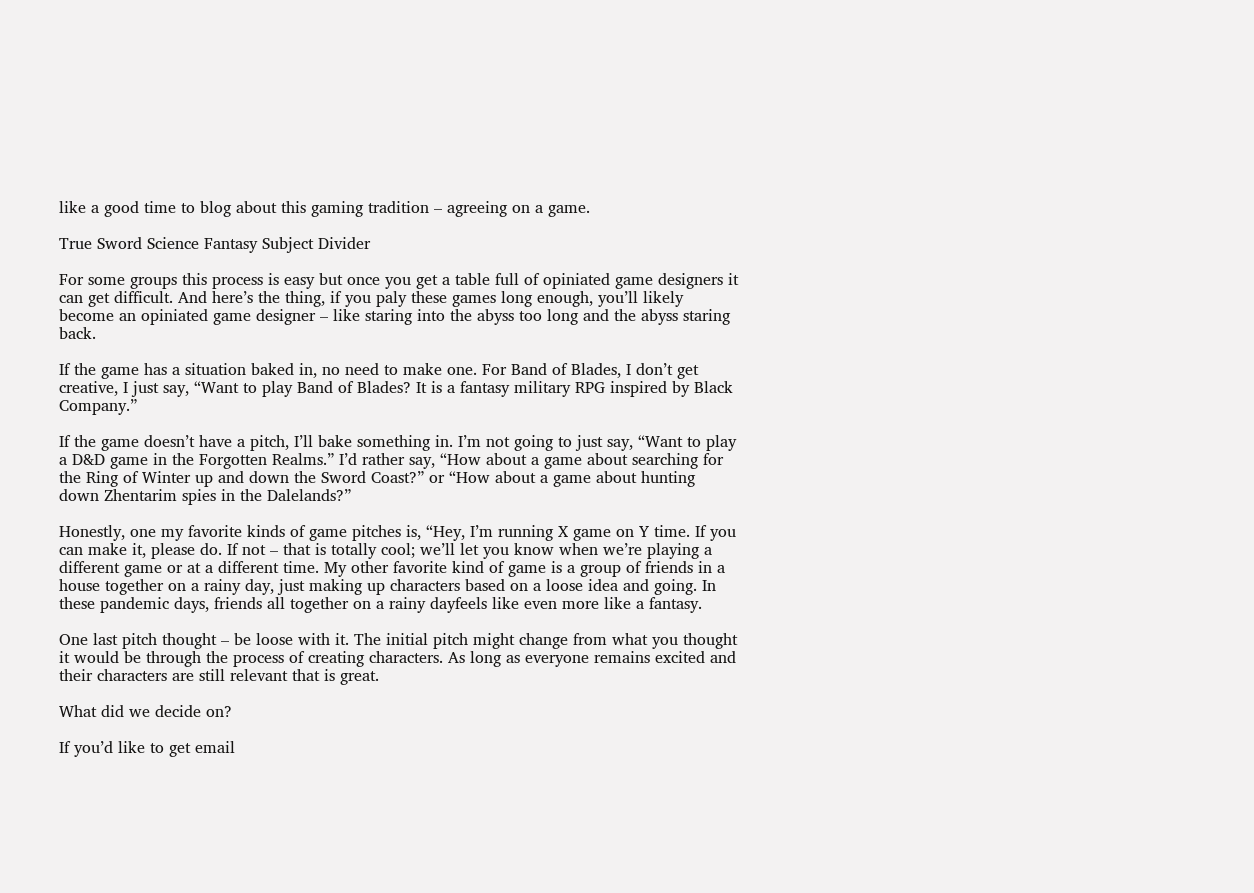like a good time to blog about this gaming tradition – agreeing on a game.

True Sword Science Fantasy Subject Divider

For some groups this process is easy but once you get a table full of opiniated game designers it can get difficult. And here’s the thing, if you paly these games long enough, you’ll likely become an opiniated game designer – like staring into the abyss too long and the abyss staring back.

If the game has a situation baked in, no need to make one. For Band of Blades, I don’t get creative, I just say, “Want to play Band of Blades? It is a fantasy military RPG inspired by Black Company.”

If the game doesn’t have a pitch, I’ll bake something in. I’m not going to just say, “Want to play a D&D game in the Forgotten Realms.” I’d rather say, “How about a game about searching for the Ring of Winter up and down the Sword Coast?” or “How about a game about hunting down Zhentarim spies in the Dalelands?”

Honestly, one my favorite kinds of game pitches is, “Hey, I’m running X game on Y time. If you can make it, please do. If not – that is totally cool; we’ll let you know when we’re playing a different game or at a different time. My other favorite kind of game is a group of friends in a house together on a rainy day, just making up characters based on a loose idea and going. In these pandemic days, friends all together on a rainy dayfeels like even more like a fantasy.

One last pitch thought – be loose with it. The initial pitch might change from what you thought it would be through the process of creating characters. As long as everyone remains excited and their characters are still relevant that is great.

What did we decide on?

If you’d like to get email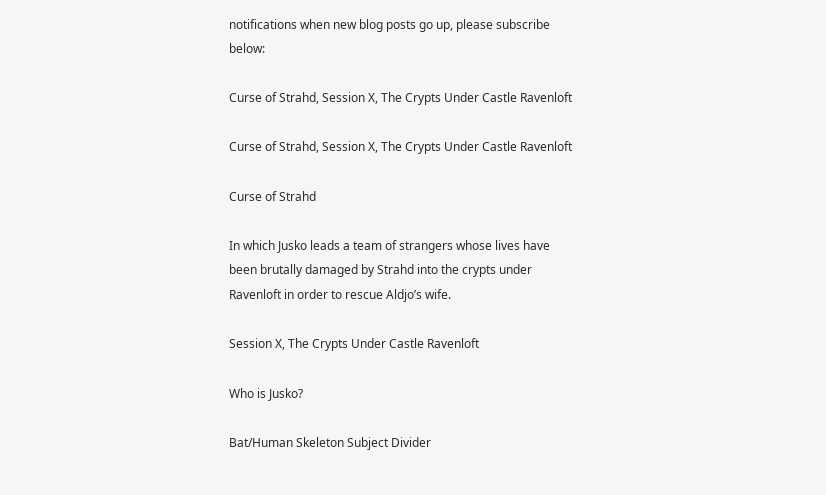notifications when new blog posts go up, please subscribe below:

Curse of Strahd, Session X, The Crypts Under Castle Ravenloft

Curse of Strahd, Session X, The Crypts Under Castle Ravenloft

Curse of Strahd

In which Jusko leads a team of strangers whose lives have been brutally damaged by Strahd into the crypts under Ravenloft in order to rescue Aldjo’s wife.

Session X, The Crypts Under Castle Ravenloft

Who is Jusko?

Bat/Human Skeleton Subject Divider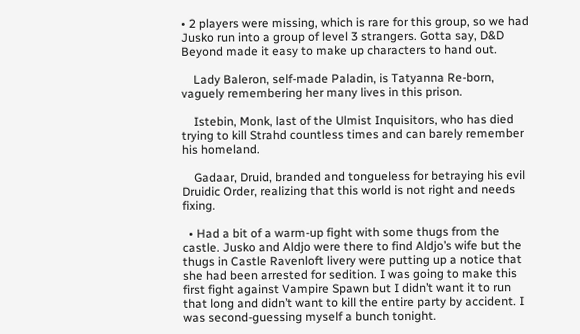• 2 players were missing, which is rare for this group, so we had Jusko run into a group of level 3 strangers. Gotta say, D&D Beyond made it easy to make up characters to hand out.

    Lady Baleron, self-made Paladin, is Tatyanna Re-born, vaguely remembering her many lives in this prison.

    Istebin, Monk, last of the Ulmist Inquisitors, who has died trying to kill Strahd countless times and can barely remember his homeland.

    Gadaar, Druid, branded and tongueless for betraying his evil Druidic Order, realizing that this world is not right and needs fixing.

  • Had a bit of a warm-up fight with some thugs from the castle. Jusko and Aldjo were there to find Aldjo’s wife but the thugs in Castle Ravenloft livery were putting up a notice that she had been arrested for sedition. I was going to make this first fight against Vampire Spawn but I didn’t want it to run that long and didn’t want to kill the entire party by accident. I was second-guessing myself a bunch tonight.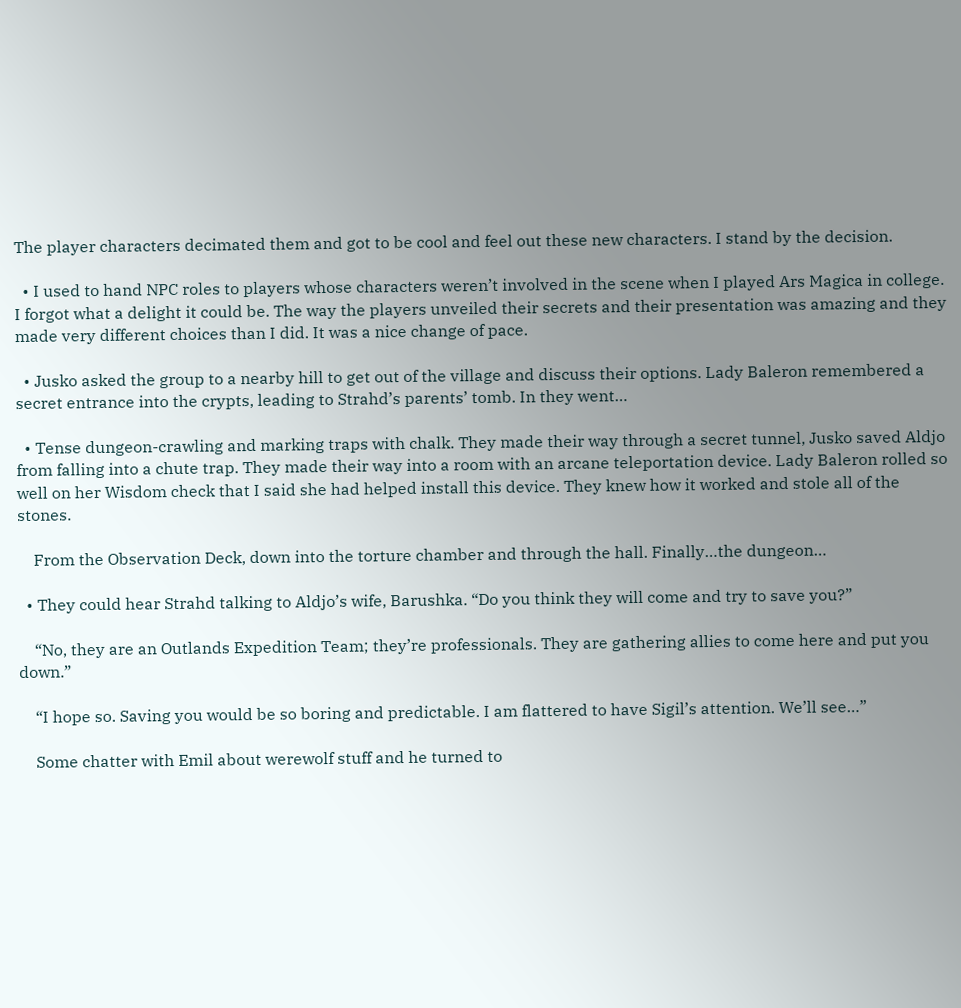The player characters decimated them and got to be cool and feel out these new characters. I stand by the decision.

  • I used to hand NPC roles to players whose characters weren’t involved in the scene when I played Ars Magica in college. I forgot what a delight it could be. The way the players unveiled their secrets and their presentation was amazing and they made very different choices than I did. It was a nice change of pace.

  • Jusko asked the group to a nearby hill to get out of the village and discuss their options. Lady Baleron remembered a secret entrance into the crypts, leading to Strahd’s parents’ tomb. In they went…

  • Tense dungeon-crawling and marking traps with chalk. They made their way through a secret tunnel, Jusko saved Aldjo from falling into a chute trap. They made their way into a room with an arcane teleportation device. Lady Baleron rolled so well on her Wisdom check that I said she had helped install this device. They knew how it worked and stole all of the stones.

    From the Observation Deck, down into the torture chamber and through the hall. Finally…the dungeon…

  • They could hear Strahd talking to Aldjo’s wife, Barushka. “Do you think they will come and try to save you?”

    “No, they are an Outlands Expedition Team; they’re professionals. They are gathering allies to come here and put you down.”

    “I hope so. Saving you would be so boring and predictable. I am flattered to have Sigil’s attention. We’ll see…”

    Some chatter with Emil about werewolf stuff and he turned to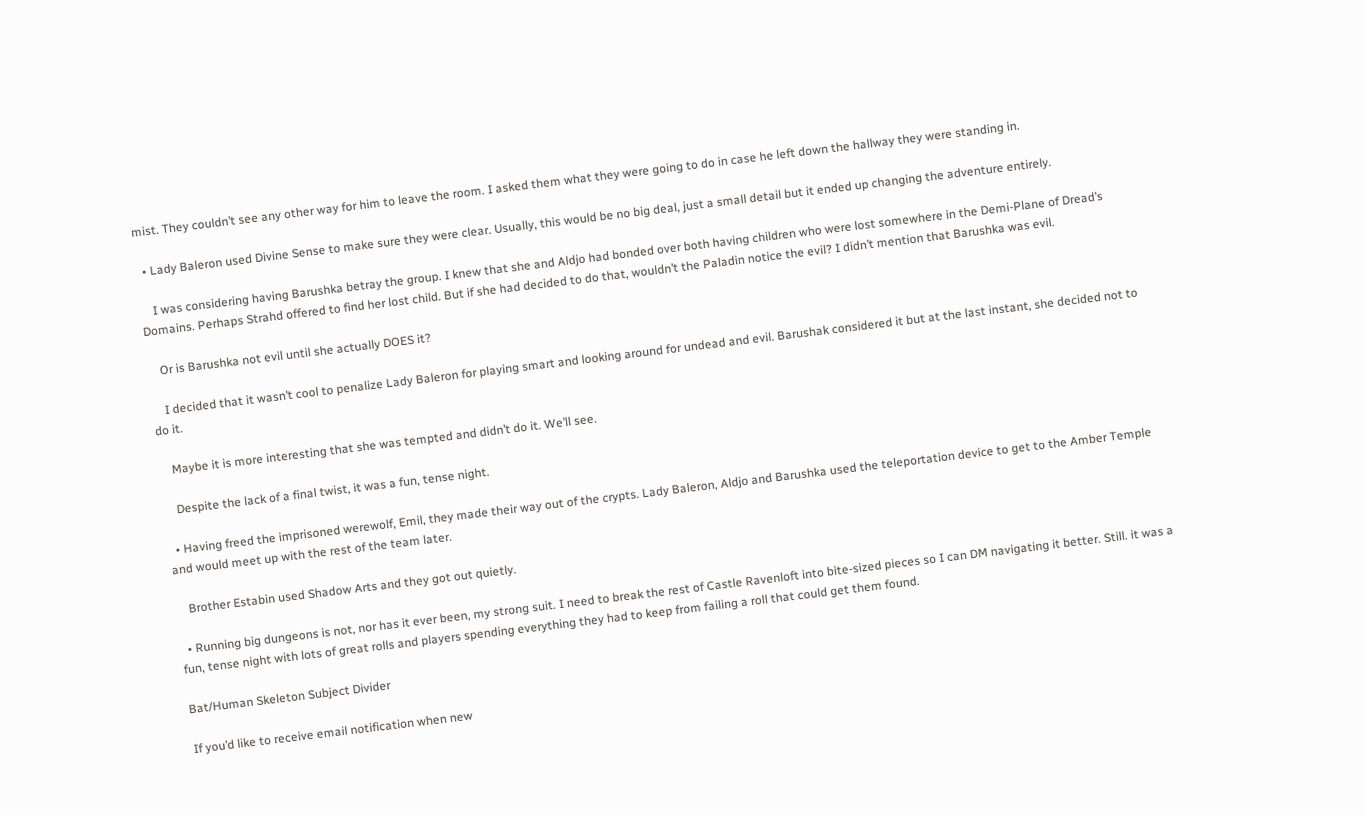mist. They couldn’t see any other way for him to leave the room. I asked them what they were going to do in case he left down the hallway they were standing in.

  • Lady Baleron used Divine Sense to make sure they were clear. Usually, this would be no big deal, just a small detail but it ended up changing the adventure entirely.

    I was considering having Barushka betray the group. I knew that she and Aldjo had bonded over both having children who were lost somewhere in the Demi-Plane of Dread’s Domains. Perhaps Strahd offered to find her lost child. But if she had decided to do that, wouldn’t the Paladin notice the evil? I didn’t mention that Barushka was evil.

    Or is Barushka not evil until she actually DOES it?

    I decided that it wasn’t cool to penalize Lady Baleron for playing smart and looking around for undead and evil. Barushak considered it but at the last instant, she decided not to do it.

    Maybe it is more interesting that she was tempted and didn’t do it. We’ll see.

    Despite the lack of a final twist, it was a fun, tense night.

  • Having freed the imprisoned werewolf, Emil, they made their way out of the crypts. Lady Baleron, Aldjo and Barushka used the teleportation device to get to the Amber Temple and would meet up with the rest of the team later.

    Brother Estabin used Shadow Arts and they got out quietly.

  • Running big dungeons is not, nor has it ever been, my strong suit. I need to break the rest of Castle Ravenloft into bite-sized pieces so I can DM navigating it better. Still. it was a fun, tense night with lots of great rolls and players spending everything they had to keep from failing a roll that could get them found.

Bat/Human Skeleton Subject Divider

If you’d like to receive email notification when new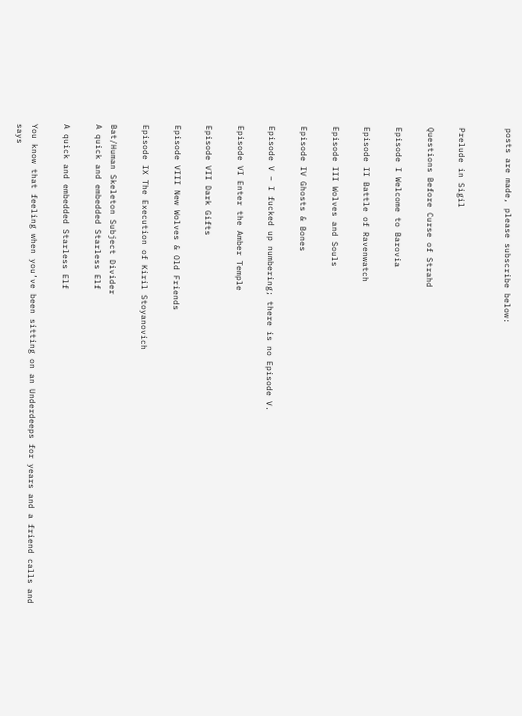posts are made, please subscribe below:


Prelude in Sigil

Questions Before Curse of Strahd

Episode I Welcome to Barovia

Episode II Battle of Ravenwatch

Episode III Wolves and Souls

Episode IV Ghosts & Bones

Episode V – I fucked up numbering; there is no Episode V.

Episode VI Enter the Amber Temple

Episode VII Dark Gifts

Episode VIII New Wolves & Old Friends

Episode IX The Execution of Kiril Stoyanovich

Bat/Human Skeleton Subject Divider
A quick and embedded Starless Elf

A quick and embedded Starless Elf

You know that feeling when you’ve been sitting on an Underdeeps for years and a friend calls and says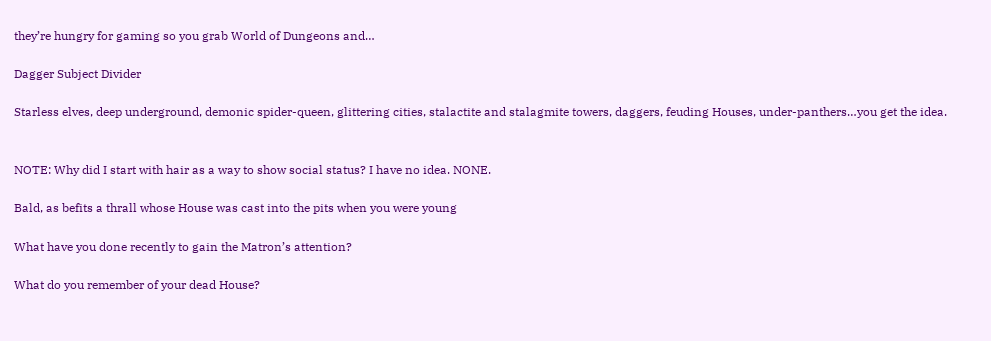they’re hungry for gaming so you grab World of Dungeons and…

Dagger Subject Divider

Starless elves, deep underground, demonic spider-queen, glittering cities, stalactite and stalagmite towers, daggers, feuding Houses, under-panthers…you get the idea.


NOTE: Why did I start with hair as a way to show social status? I have no idea. NONE.

Bald, as befits a thrall whose House was cast into the pits when you were young

What have you done recently to gain the Matron’s attention?

What do you remember of your dead House?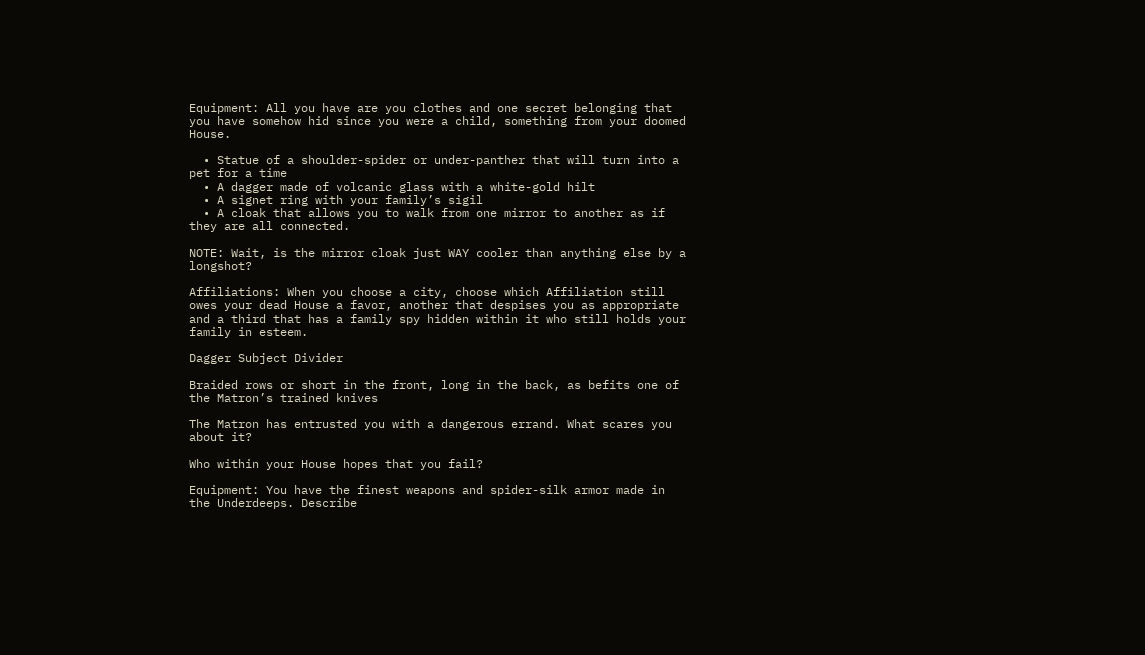Equipment: All you have are you clothes and one secret belonging that you have somehow hid since you were a child, something from your doomed House.

  • Statue of a shoulder-spider or under-panther that will turn into a pet for a time
  • A dagger made of volcanic glass with a white-gold hilt
  • A signet ring with your family’s sigil
  • A cloak that allows you to walk from one mirror to another as if they are all connected.

NOTE: Wait, is the mirror cloak just WAY cooler than anything else by a longshot?

Affiliations: When you choose a city, choose which Affiliation still owes your dead House a favor, another that despises you as appropriate and a third that has a family spy hidden within it who still holds your family in esteem.

Dagger Subject Divider

Braided rows or short in the front, long in the back, as befits one of the Matron’s trained knives

The Matron has entrusted you with a dangerous errand. What scares you about it?

Who within your House hopes that you fail?

Equipment: You have the finest weapons and spider-silk armor made in the Underdeeps. Describe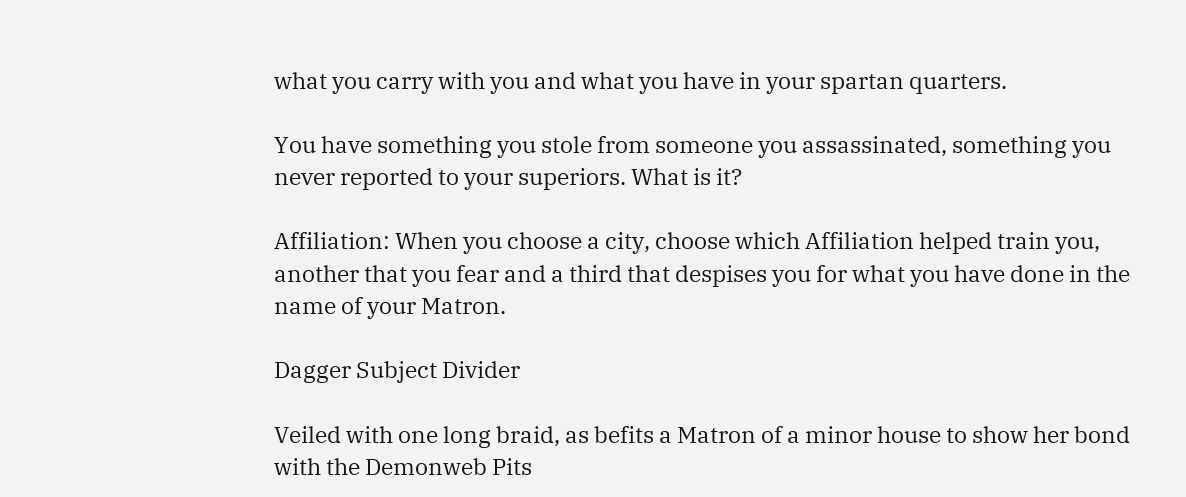what you carry with you and what you have in your spartan quarters.

You have something you stole from someone you assassinated, something you never reported to your superiors. What is it?

Affiliation: When you choose a city, choose which Affiliation helped train you, another that you fear and a third that despises you for what you have done in the name of your Matron.

Dagger Subject Divider

Veiled with one long braid, as befits a Matron of a minor house to show her bond with the Demonweb Pits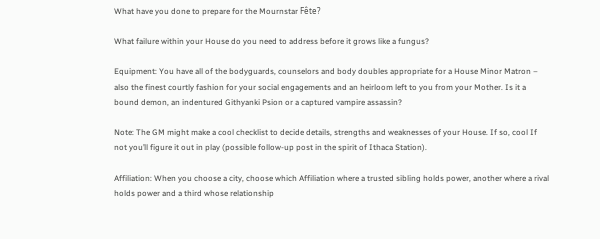What have you done to prepare for the Mournstar Fête?

What failure within your House do you need to address before it grows like a fungus?

Equipment: You have all of the bodyguards, counselors and body doubles appropriate for a House Minor Matron – also the finest courtly fashion for your social engagements and an heirloom left to you from your Mother. Is it a bound demon, an indentured Githyanki Psion or a captured vampire assassin?

Note: The GM might make a cool checklist to decide details, strengths and weaknesses of your House. If so, cool If not you’ll figure it out in play (possible follow-up post in the spirit of Ithaca Station).

Affiliation: When you choose a city, choose which Affiliation where a trusted sibling holds power, another where a rival holds power and a third whose relationship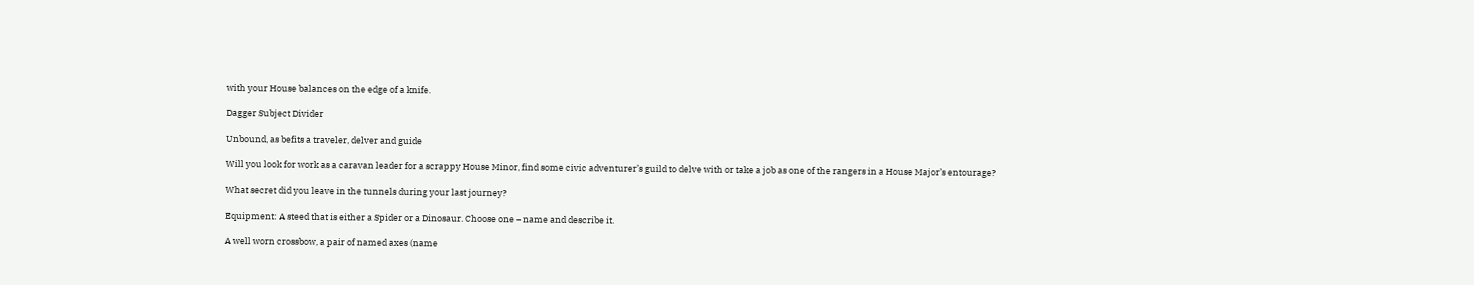with your House balances on the edge of a knife.

Dagger Subject Divider

Unbound, as befits a traveler, delver and guide

Will you look for work as a caravan leader for a scrappy House Minor, find some civic adventurer’s guild to delve with or take a job as one of the rangers in a House Major’s entourage?

What secret did you leave in the tunnels during your last journey?

Equipment: A steed that is either a Spider or a Dinosaur. Choose one – name and describe it.

A well worn crossbow, a pair of named axes (name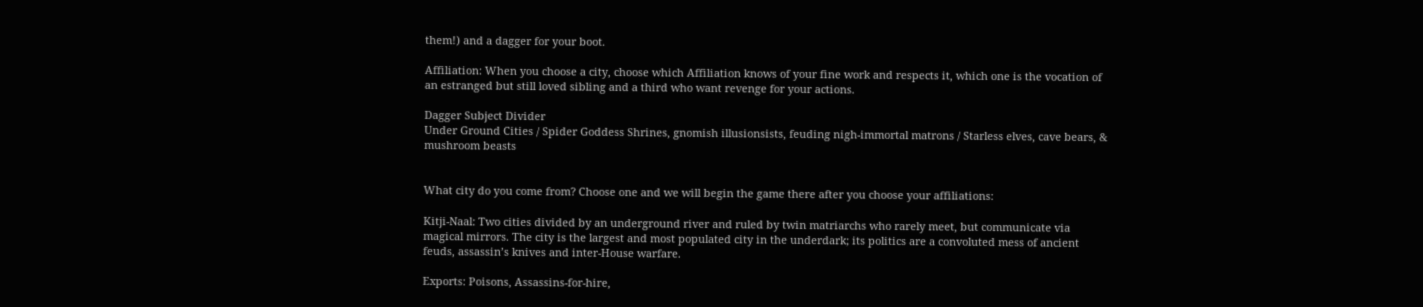them!) and a dagger for your boot.

Affiliation: When you choose a city, choose which Affiliation knows of your fine work and respects it, which one is the vocation of an estranged but still loved sibling and a third who want revenge for your actions.

Dagger Subject Divider
Under Ground Cities / Spider Goddess Shrines, gnomish illusionsists, feuding nigh-immortal matrons / Starless elves, cave bears, & mushroom beasts


What city do you come from? Choose one and we will begin the game there after you choose your affiliations:

Kitji-Naal: Two cities divided by an underground river and ruled by twin matriarchs who rarely meet, but communicate via magical mirrors. The city is the largest and most populated city in the underdark; its politics are a convoluted mess of ancient feuds, assassin’s knives and inter-House warfare.

Exports: Poisons, Assassins-for-hire,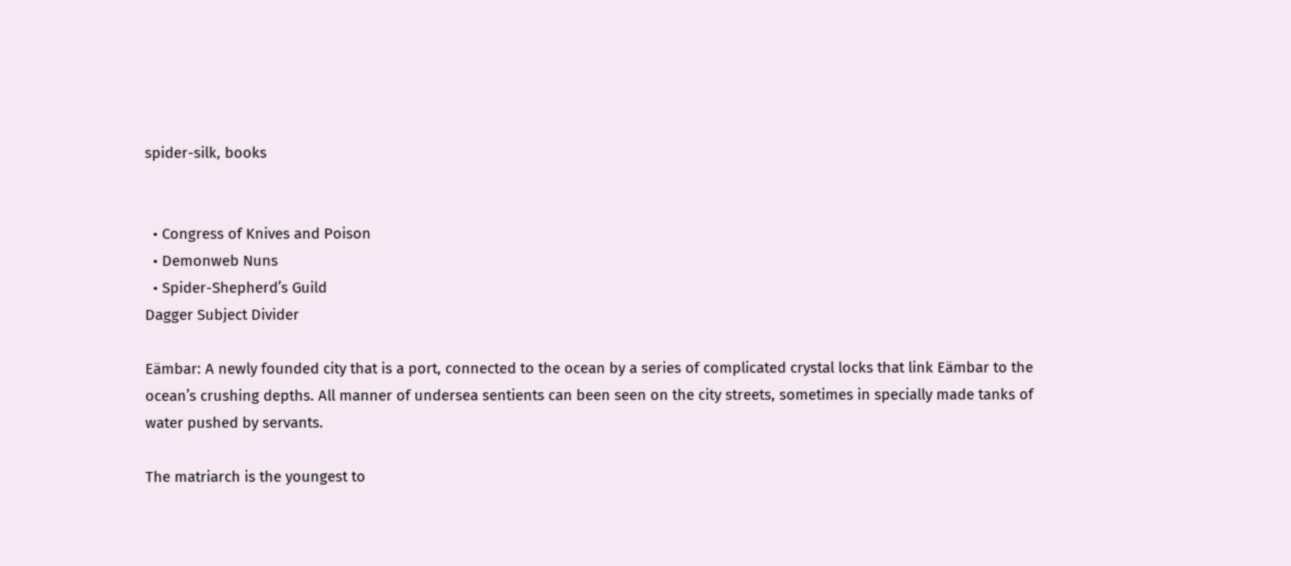spider-silk, books


  • Congress of Knives and Poison
  • Demonweb Nuns
  • Spider-Shepherd’s Guild
Dagger Subject Divider

Eämbar: A newly founded city that is a port, connected to the ocean by a series of complicated crystal locks that link Eämbar to the ocean’s crushing depths. All manner of undersea sentients can been seen on the city streets, sometimes in specially made tanks of water pushed by servants.

The matriarch is the youngest to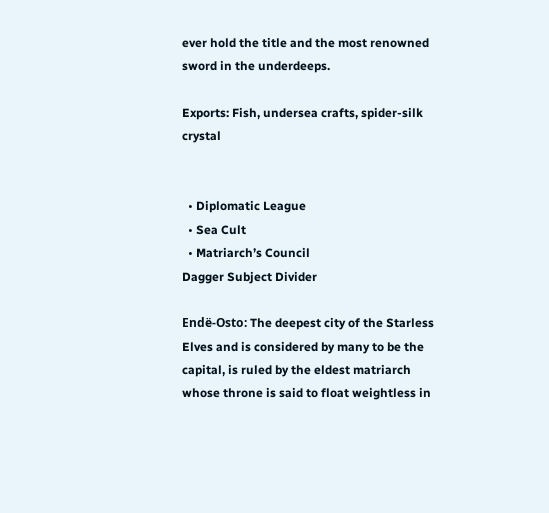ever hold the title and the most renowned sword in the underdeeps.

Exports: Fish, undersea crafts, spider-silk crystal


  • Diplomatic League
  • Sea Cult
  • Matriarch’s Council
Dagger Subject Divider

Endë-Osto: The deepest city of the Starless Elves and is considered by many to be the capital, is ruled by the eldest matriarch whose throne is said to float weightless in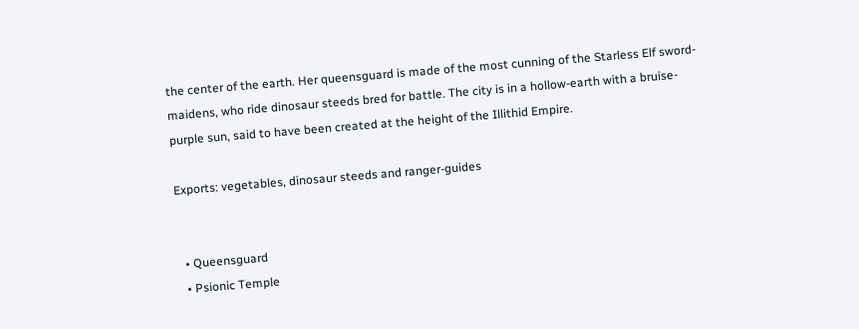the center of the earth. Her queensguard is made of the most cunning of the Starless Elf sword-maidens, who ride dinosaur steeds bred for battle. The city is in a hollow-earth with a bruise-purple sun, said to have been created at the height of the Illithid Empire.

Exports: vegetables, dinosaur steeds and ranger-guides


  • Queensguard
  • Psionic Temple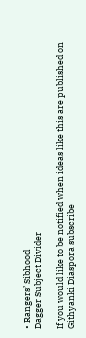• Rangers’ Sibhood
Dagger Subject Divider

If you would like to be notified when ideas like this are published on Githyanki Diaspora subscribe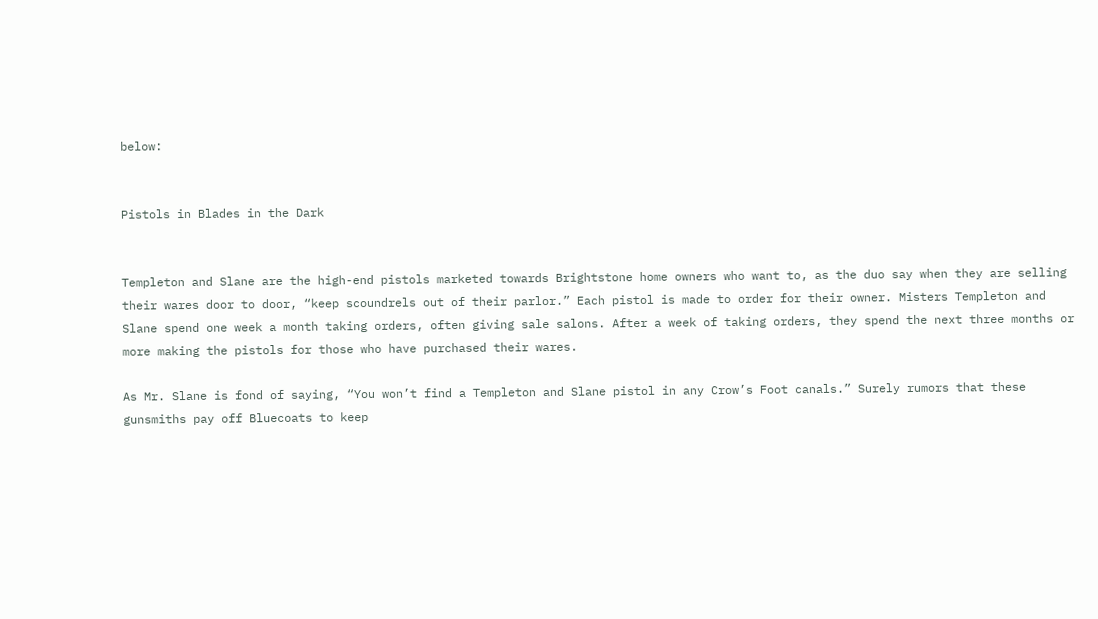below:


Pistols in Blades in the Dark


Templeton and Slane are the high-end pistols marketed towards Brightstone home owners who want to, as the duo say when they are selling their wares door to door, “keep scoundrels out of their parlor.” Each pistol is made to order for their owner. Misters Templeton and Slane spend one week a month taking orders, often giving sale salons. After a week of taking orders, they spend the next three months or more making the pistols for those who have purchased their wares.

As Mr. Slane is fond of saying, “You won’t find a Templeton and Slane pistol in any Crow’s Foot canals.” Surely rumors that these gunsmiths pay off Bluecoats to keep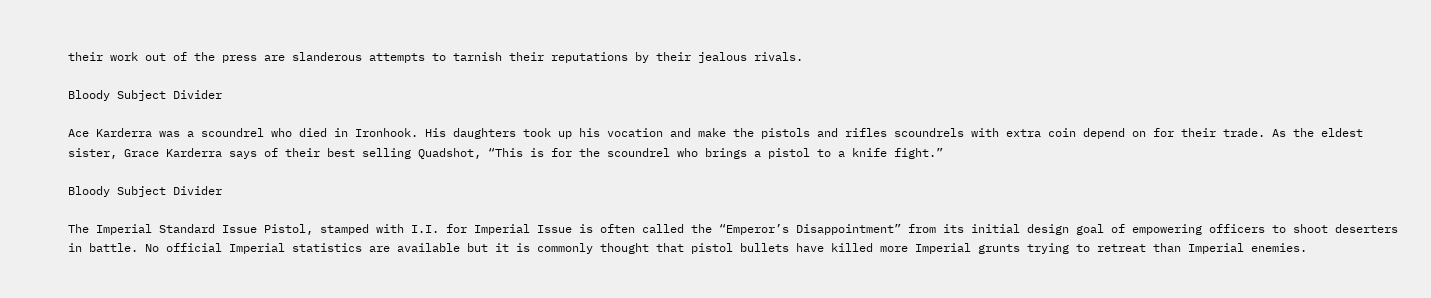their work out of the press are slanderous attempts to tarnish their reputations by their jealous rivals.

Bloody Subject Divider

Ace Karderra was a scoundrel who died in Ironhook. His daughters took up his vocation and make the pistols and rifles scoundrels with extra coin depend on for their trade. As the eldest sister, Grace Karderra says of their best selling Quadshot, “This is for the scoundrel who brings a pistol to a knife fight.”

Bloody Subject Divider

The Imperial Standard Issue Pistol, stamped with I.I. for Imperial Issue is often called the “Emperor’s Disappointment” from its initial design goal of empowering officers to shoot deserters in battle. No official Imperial statistics are available but it is commonly thought that pistol bullets have killed more Imperial grunts trying to retreat than Imperial enemies.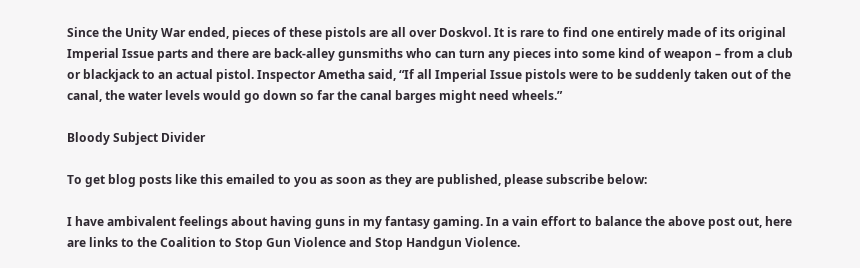Since the Unity War ended, pieces of these pistols are all over Doskvol. It is rare to find one entirely made of its original Imperial Issue parts and there are back-alley gunsmiths who can turn any pieces into some kind of weapon – from a club or blackjack to an actual pistol. Inspector Ametha said, “If all Imperial Issue pistols were to be suddenly taken out of the canal, the water levels would go down so far the canal barges might need wheels.”

Bloody Subject Divider

To get blog posts like this emailed to you as soon as they are published, please subscribe below:

I have ambivalent feelings about having guns in my fantasy gaming. In a vain effort to balance the above post out, here are links to the Coalition to Stop Gun Violence and Stop Handgun Violence.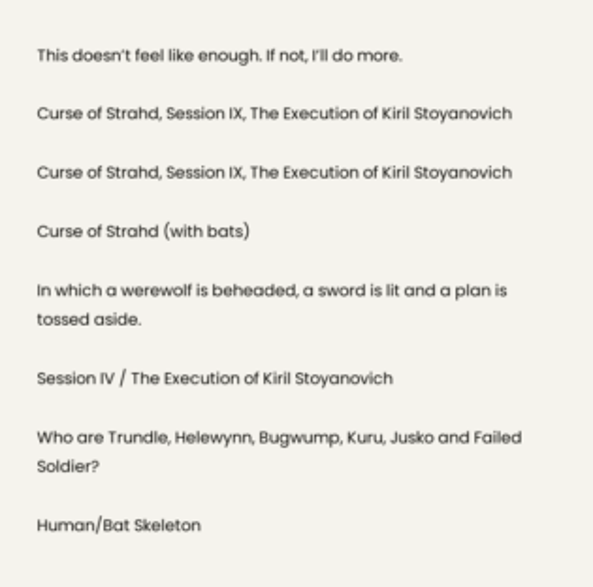This doesn’t feel like enough. If not, I’ll do more.

Curse of Strahd, Session IX, The Execution of Kiril Stoyanovich

Curse of Strahd, Session IX, The Execution of Kiril Stoyanovich

Curse of Strahd (with bats)

In which a werewolf is beheaded, a sword is lit and a plan is tossed aside.

Session IV / The Execution of Kiril Stoyanovich

Who are Trundle, Helewynn, Bugwump, Kuru, Jusko and Failed Soldier?

Human/Bat Skeleton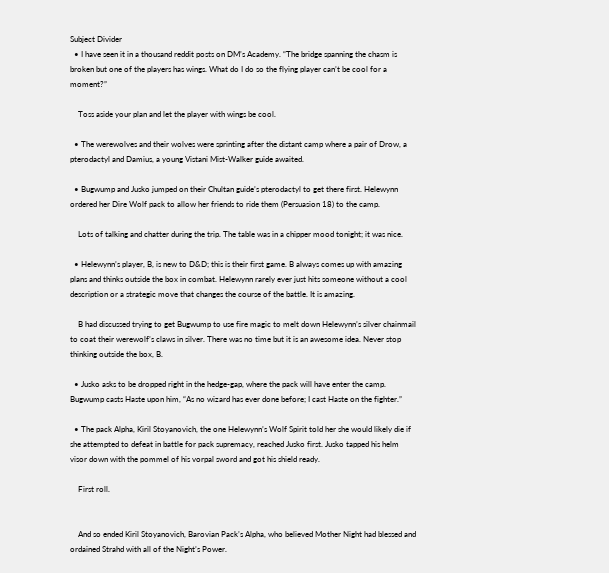Subject Divider
  • I have seen it in a thousand reddit posts on DM’s Academy. “The bridge spanning the chasm is broken but one of the players has wings. What do I do so the flying player can’t be cool for a moment?”

    Toss aside your plan and let the player with wings be cool.

  • The werewolves and their wolves were sprinting after the distant camp where a pair of Drow, a pterodactyl and Damius, a young Vistani Mist-Walker guide awaited.

  • Bugwump and Jusko jumped on their Chultan guide’s pterodactyl to get there first. Helewynn ordered her Dire Wolf pack to allow her friends to ride them (Persuasion 18) to the camp.

    Lots of talking and chatter during the trip. The table was in a chipper mood tonight; it was nice.

  • Helewynn’s player, B, is new to D&D; this is their first game. B always comes up with amazing plans and thinks outside the box in combat. Helewynn rarely ever just hits someone without a cool description or a strategic move that changes the course of the battle. It is amazing.

    B had discussed trying to get Bugwump to use fire magic to melt down Helewynn’s silver chainmail to coat their werewolf’s claws in silver. There was no time but it is an awesome idea. Never stop thinking outside the box, B.

  • Jusko asks to be dropped right in the hedge-gap, where the pack will have enter the camp. Bugwump casts Haste upon him, “As no wizard has ever done before; I cast Haste on the fighter.”

  • The pack Alpha, Kiril Stoyanovich, the one Helewynn’s Wolf Spirit told her she would likely die if she attempted to defeat in battle for pack supremacy, reached Jusko first. Jusko tapped his helm visor down with the pommel of his vorpal sword and got his shield ready.

    First roll.


    And so ended Kiril Stoyanovich, Barovian Pack’s Alpha, who believed Mother Night had blessed and ordained Strahd with all of the Night’s Power.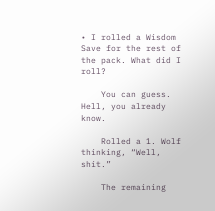• I rolled a Wisdom Save for the rest of the pack. What did I roll?

    You can guess. Hell, you already know.

    Rolled a 1. Wolf thinking, “Well, shit.”

    The remaining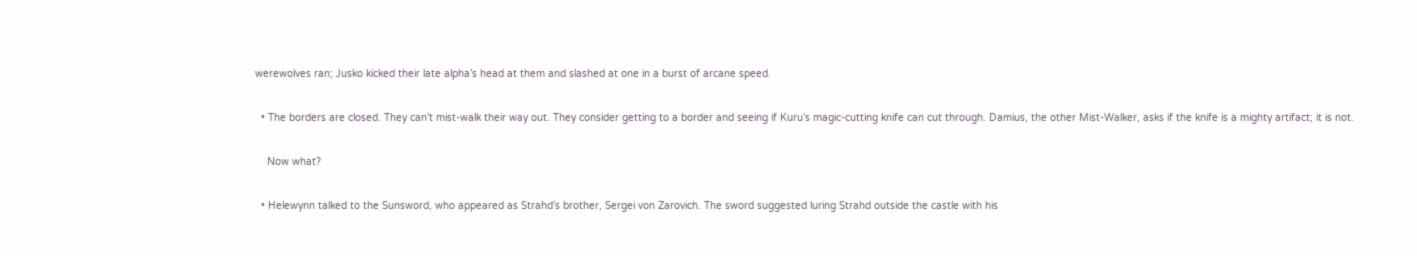werewolves ran; Jusko kicked their late alpha’s head at them and slashed at one in a burst of arcane speed.

  • The borders are closed. They can’t mist-walk their way out. They consider getting to a border and seeing if Kuru’s magic-cutting knife can cut through. Damius, the other Mist-Walker, asks if the knife is a mighty artifact; it is not.

    Now what?

  • Helewynn talked to the Sunsword, who appeared as Strahd’s brother, Sergei von Zarovich. The sword suggested luring Strahd outside the castle with his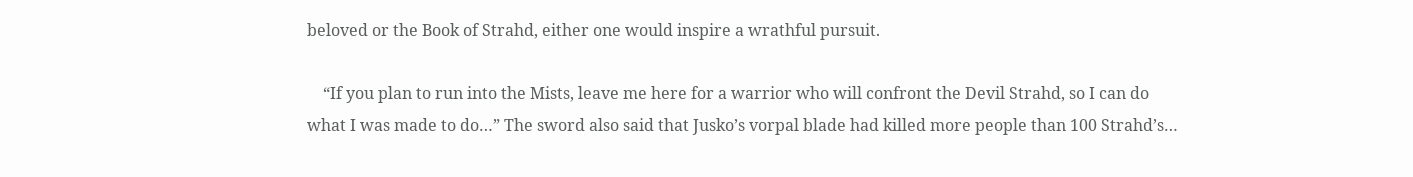beloved or the Book of Strahd, either one would inspire a wrathful pursuit.

    “If you plan to run into the Mists, leave me here for a warrior who will confront the Devil Strahd, so I can do what I was made to do…” The sword also said that Jusko’s vorpal blade had killed more people than 100 Strahd’s…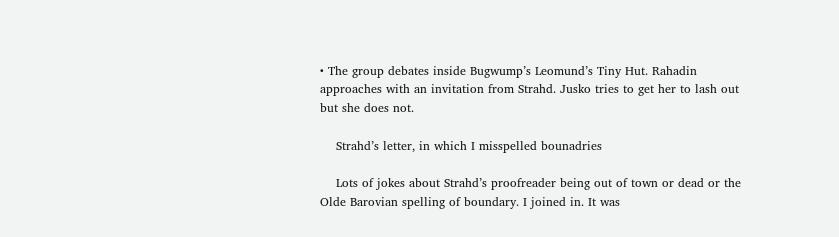• The group debates inside Bugwump’s Leomund’s Tiny Hut. Rahadin approaches with an invitation from Strahd. Jusko tries to get her to lash out but she does not.

    Strahd’s letter, in which I misspelled bounadries

    Lots of jokes about Strahd’s proofreader being out of town or dead or the Olde Barovian spelling of boundary. I joined in. It was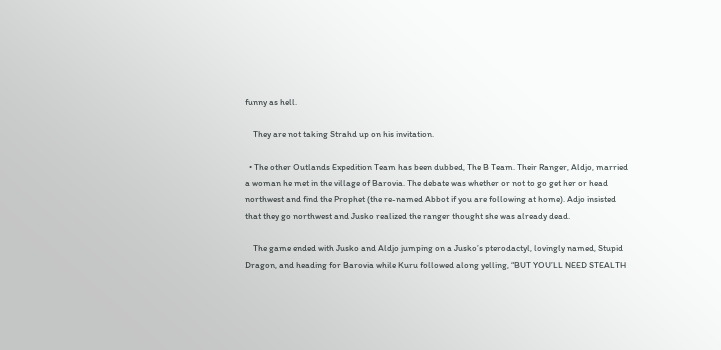funny as hell.

    They are not taking Strahd up on his invitation.

  • The other Outlands Expedition Team has been dubbed, The B Team. Their Ranger, Aldjo, married a woman he met in the village of Barovia. The debate was whether or not to go get her or head northwest and find the Prophet (the re-named Abbot if you are following at home). Adjo insisted that they go northwest and Jusko realized the ranger thought she was already dead.

    The game ended with Jusko and Aldjo jumping on a Jusko’s pterodactyl, lovingly named, Stupid Dragon, and heading for Barovia while Kuru followed along yelling, “BUT YOU’LL NEED STEALTH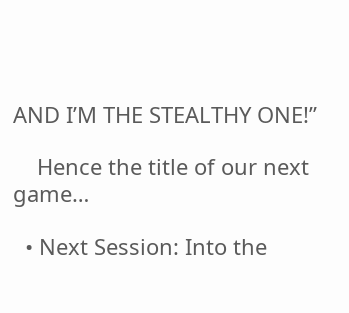AND I’M THE STEALTHY ONE!”

    Hence the title of our next game…

  • Next Session: Into the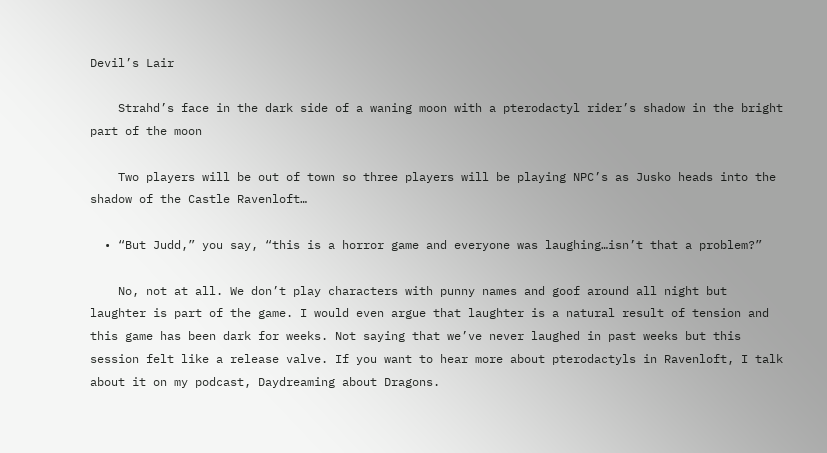Devil’s Lair

    Strahd’s face in the dark side of a waning moon with a pterodactyl rider’s shadow in the bright part of the moon

    Two players will be out of town so three players will be playing NPC’s as Jusko heads into the shadow of the Castle Ravenloft…

  • “But Judd,” you say, “this is a horror game and everyone was laughing…isn’t that a problem?”

    No, not at all. We don’t play characters with punny names and goof around all night but laughter is part of the game. I would even argue that laughter is a natural result of tension and this game has been dark for weeks. Not saying that we’ve never laughed in past weeks but this session felt like a release valve. If you want to hear more about pterodactyls in Ravenloft, I talk about it on my podcast, Daydreaming about Dragons.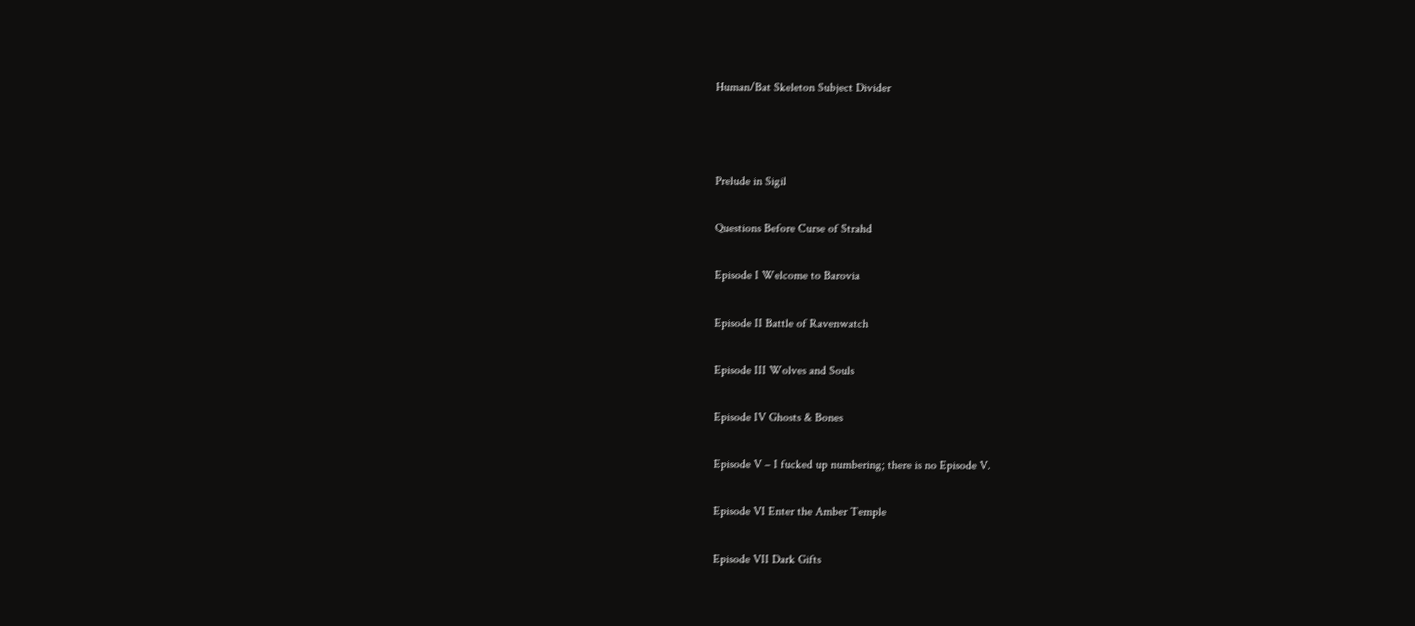Human/Bat Skeleton Subject Divider



Prelude in Sigil

Questions Before Curse of Strahd

Episode I Welcome to Barovia

Episode II Battle of Ravenwatch

Episode III Wolves and Souls

Episode IV Ghosts & Bones

Episode V – I fucked up numbering; there is no Episode V.

Episode VI Enter the Amber Temple

Episode VII Dark Gifts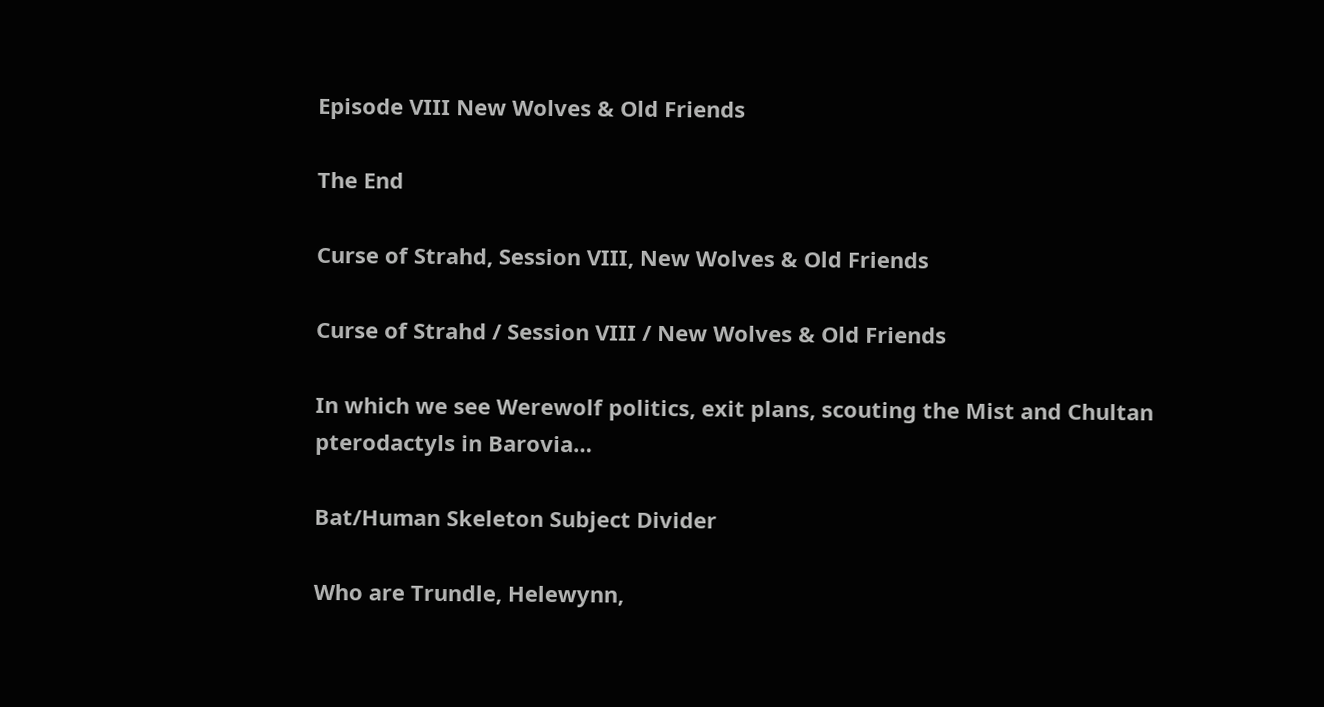Episode VIII New Wolves & Old Friends

The End

Curse of Strahd, Session VIII, New Wolves & Old Friends

Curse of Strahd / Session VIII / New Wolves & Old Friends

In which we see Werewolf politics, exit plans, scouting the Mist and Chultan pterodactyls in Barovia…

Bat/Human Skeleton Subject Divider

Who are Trundle, Helewynn,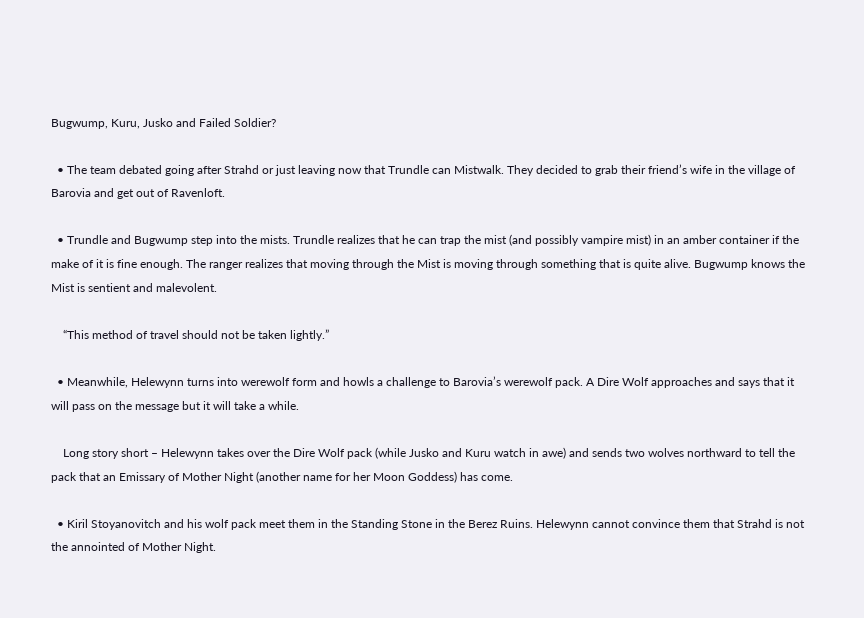Bugwump, Kuru, Jusko and Failed Soldier?

  • The team debated going after Strahd or just leaving now that Trundle can Mistwalk. They decided to grab their friend’s wife in the village of Barovia and get out of Ravenloft.

  • Trundle and Bugwump step into the mists. Trundle realizes that he can trap the mist (and possibly vampire mist) in an amber container if the make of it is fine enough. The ranger realizes that moving through the Mist is moving through something that is quite alive. Bugwump knows the Mist is sentient and malevolent.

    “This method of travel should not be taken lightly.”

  • Meanwhile, Helewynn turns into werewolf form and howls a challenge to Barovia’s werewolf pack. A Dire Wolf approaches and says that it will pass on the message but it will take a while.

    Long story short – Helewynn takes over the Dire Wolf pack (while Jusko and Kuru watch in awe) and sends two wolves northward to tell the pack that an Emissary of Mother Night (another name for her Moon Goddess) has come.

  • Kiril Stoyanovitch and his wolf pack meet them in the Standing Stone in the Berez Ruins. Helewynn cannot convince them that Strahd is not the annointed of Mother Night.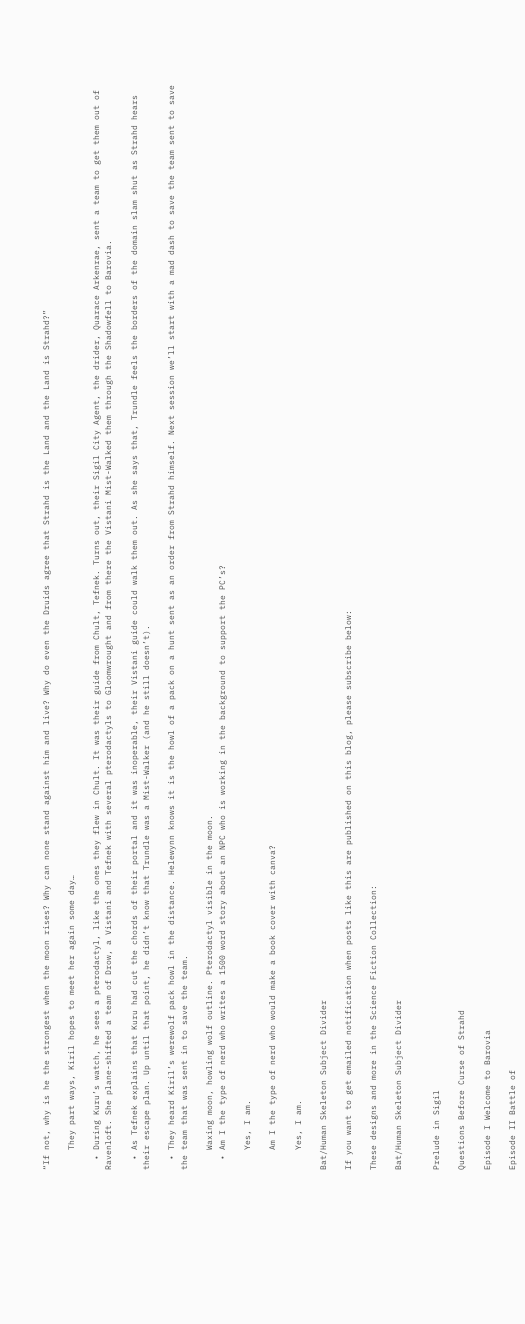“If not, why is he the strongest when the moon rises? Why can none stand against him and live? Why do even the Druids agree that Strahd is the Land and the Land is Strahd?”

    They part ways, Kiril hopes to meet her again some day…

  • During Kuru’s watch, he sees a pterodactyl, like the ones they flew in Chult. It was their guide from Chult, Tefnek. Turns out, their Sigil City Agent, the drider, Quarace Arkenrae, sent a team to get them out of Ravenloft. She plane-shifted a team of Drow, a Vistani and Tefnek with several pterodactyls to Gloomwrought and from there the Vistani Mist-Walked them through the Shadowfell to Barovia.

  • As Tefnek explains that Kuru had cut the chords of their portal and it was inoperable, their Vistani guide could walk them out. As she says that, Trundle feels the borders of the domain slam shut as Strahd hears their escape plan. Up until that point, he didn’t know that Trundle was a Mist-Walker (and he still doesn’t).

  • They heard Kiril’s werewolf pack howl in the distance. Helewynn knows it is the howl of a pack on a hunt sent as an order from Strahd himself. Next session we’ll start with a mad dash to save the team sent to save the team that was sent in to save the team.

    Waxing moon, howling wolf outline. Pterodactyl visible in the moon.
  • Am I the type of nerd who writes a 1500 word story about an NPC who is working in the background to support the PC’s?

    Yes, I am.

    Am I the type of nerd who would make a book cover with canva?

    Yes, I am.

Bat/Human Skeleton Subject Divider

If you want to get emailed notification when posts like this are published on this blog, please subscribe below:

These designs and more in the Science Fiction Collection:

Bat/Human Skeleton Subject Divider


Prelude in Sigil

Questions Before Curse of Strahd

Episode I Welcome to Barovia

Episode II Battle of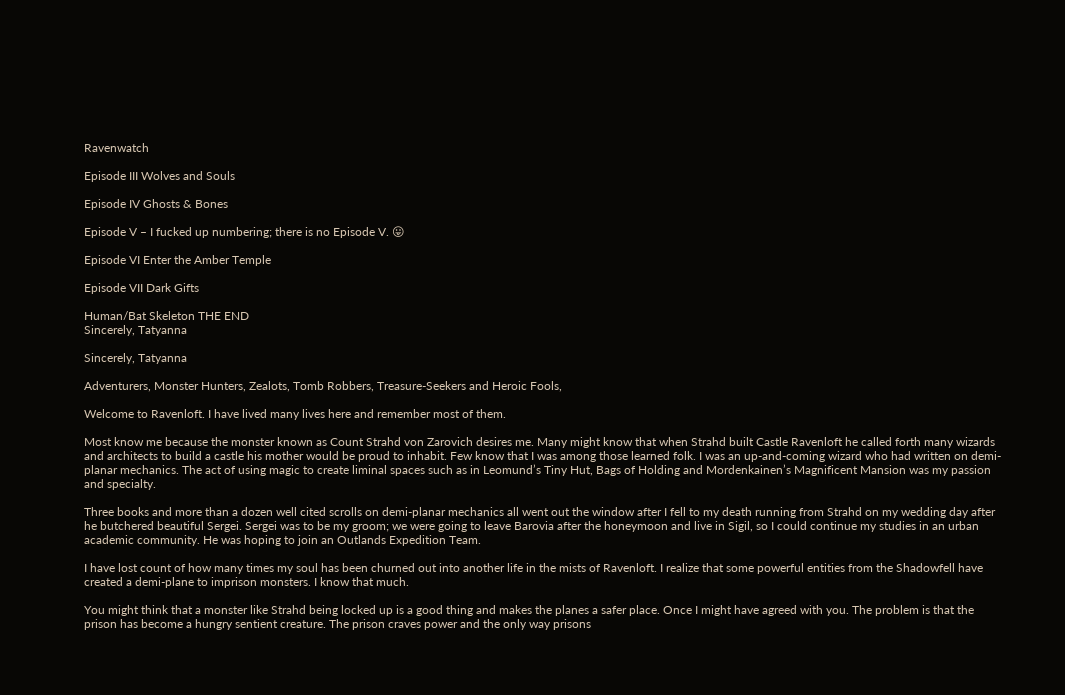Ravenwatch

Episode III Wolves and Souls

Episode IV Ghosts & Bones

Episode V – I fucked up numbering; there is no Episode V. 😛

Episode VI Enter the Amber Temple

Episode VII Dark Gifts

Human/Bat Skeleton THE END
Sincerely, Tatyanna

Sincerely, Tatyanna

Adventurers, Monster Hunters, Zealots, Tomb Robbers, Treasure-Seekers and Heroic Fools,

Welcome to Ravenloft. I have lived many lives here and remember most of them.

Most know me because the monster known as Count Strahd von Zarovich desires me. Many might know that when Strahd built Castle Ravenloft he called forth many wizards and architects to build a castle his mother would be proud to inhabit. Few know that I was among those learned folk. I was an up-and-coming wizard who had written on demi-planar mechanics. The act of using magic to create liminal spaces such as in Leomund’s Tiny Hut, Bags of Holding and Mordenkainen’s Magnificent Mansion was my passion and specialty.

Three books and more than a dozen well cited scrolls on demi-planar mechanics all went out the window after I fell to my death running from Strahd on my wedding day after he butchered beautiful Sergei. Sergei was to be my groom; we were going to leave Barovia after the honeymoon and live in Sigil, so I could continue my studies in an urban academic community. He was hoping to join an Outlands Expedition Team.

I have lost count of how many times my soul has been churned out into another life in the mists of Ravenloft. I realize that some powerful entities from the Shadowfell have created a demi-plane to imprison monsters. I know that much.

You might think that a monster like Strahd being locked up is a good thing and makes the planes a safer place. Once I might have agreed with you. The problem is that the prison has become a hungry sentient creature. The prison craves power and the only way prisons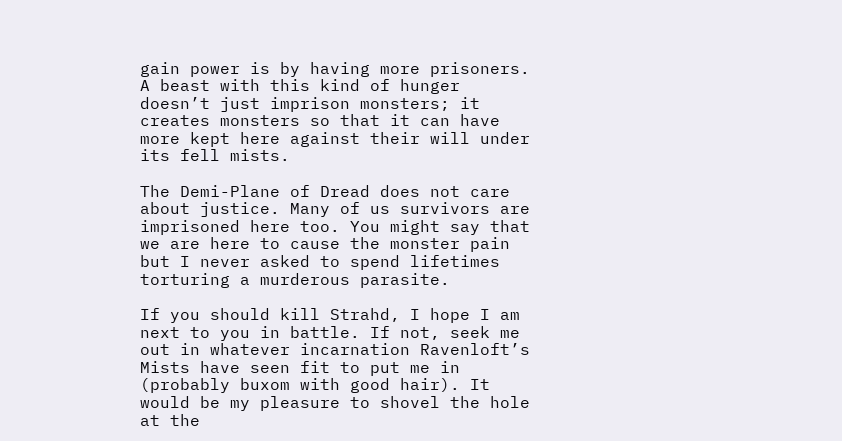gain power is by having more prisoners. A beast with this kind of hunger doesn’t just imprison monsters; it creates monsters so that it can have more kept here against their will under its fell mists.

The Demi-Plane of Dread does not care about justice. Many of us survivors are imprisoned here too. You might say that we are here to cause the monster pain but I never asked to spend lifetimes torturing a murderous parasite.

If you should kill Strahd, I hope I am next to you in battle. If not, seek me out in whatever incarnation Ravenloft’s Mists have seen fit to put me in (probably buxom with good hair). It would be my pleasure to shovel the hole at the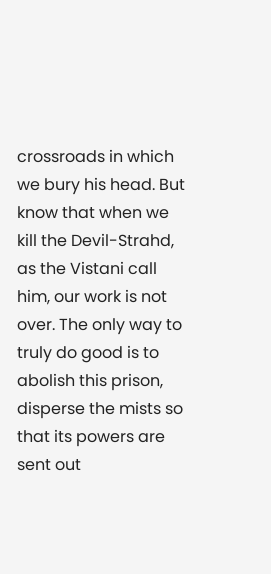crossroads in which we bury his head. But know that when we kill the Devil-Strahd, as the Vistani call him, our work is not over. The only way to truly do good is to abolish this prison, disperse the mists so that its powers are sent out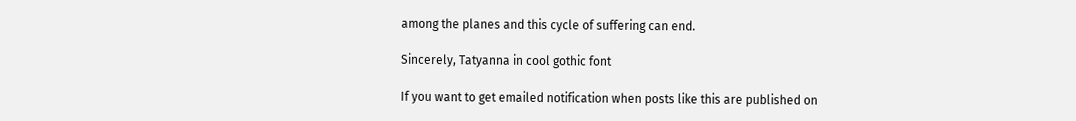among the planes and this cycle of suffering can end.

Sincerely, Tatyanna in cool gothic font

If you want to get emailed notification when posts like this are published on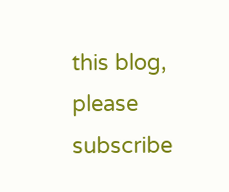this blog, please subscribe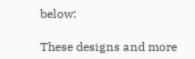below:

These designs and more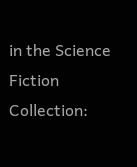in the Science Fiction Collection: